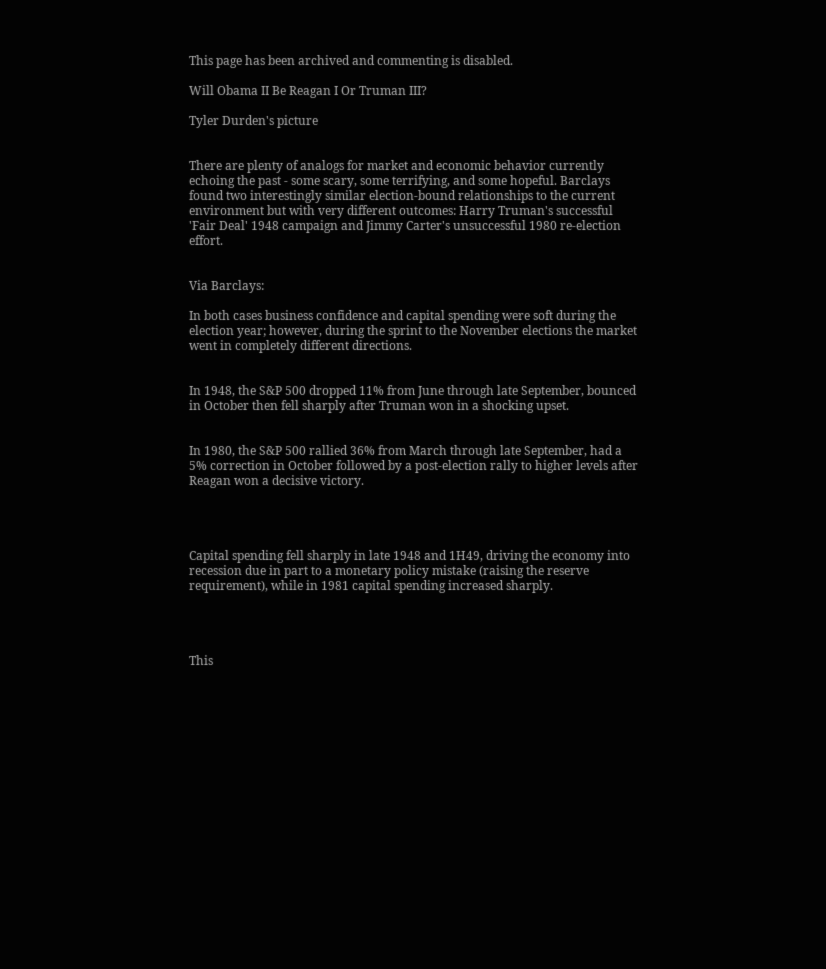This page has been archived and commenting is disabled.

Will Obama II Be Reagan I Or Truman III?

Tyler Durden's picture


There are plenty of analogs for market and economic behavior currently echoing the past - some scary, some terrifying, and some hopeful. Barclays found two interestingly similar election-bound relationships to the current environment but with very different outcomes: Harry Truman's successful 'Fair Deal' 1948 campaign and Jimmy Carter's unsuccessful 1980 re-election effort.


Via Barclays:

In both cases business confidence and capital spending were soft during the election year; however, during the sprint to the November elections the market went in completely different directions.


In 1948, the S&P 500 dropped 11% from June through late September, bounced in October then fell sharply after Truman won in a shocking upset.


In 1980, the S&P 500 rallied 36% from March through late September, had a 5% correction in October followed by a post-election rally to higher levels after Reagan won a decisive victory.




Capital spending fell sharply in late 1948 and 1H49, driving the economy into recession due in part to a monetary policy mistake (raising the reserve requirement), while in 1981 capital spending increased sharply.




This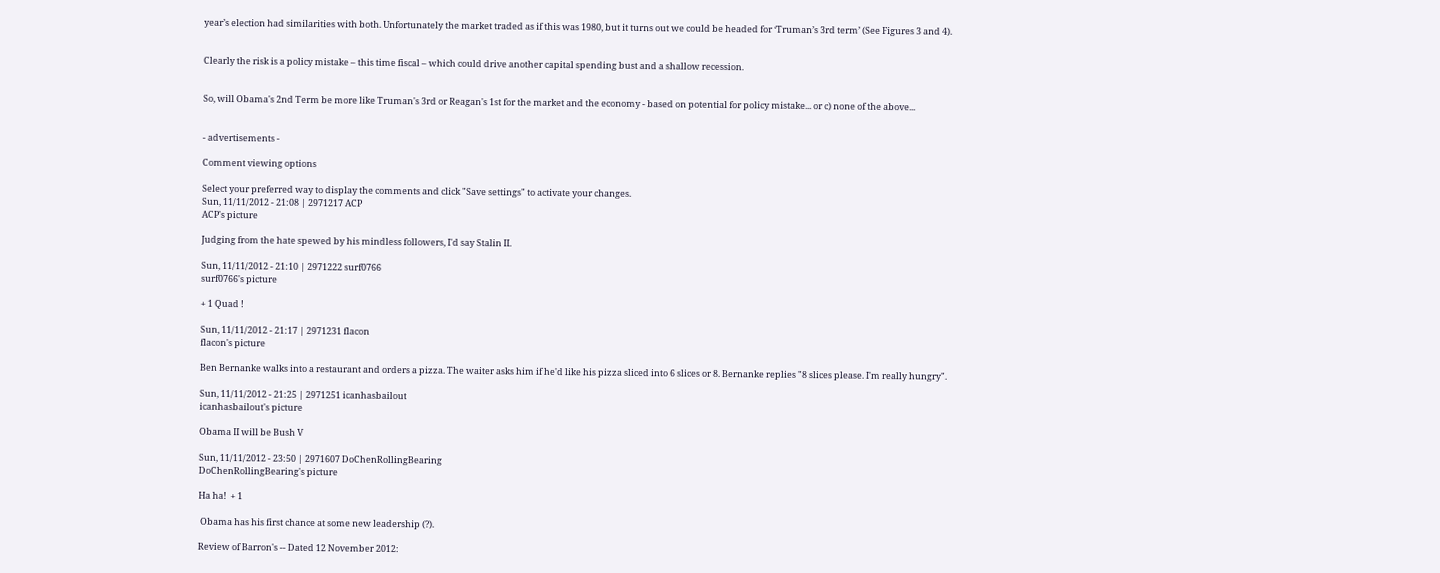year’s election had similarities with both. Unfortunately the market traded as if this was 1980, but it turns out we could be headed for ‘Truman’s 3rd term’ (See Figures 3 and 4).


Clearly the risk is a policy mistake – this time fiscal – which could drive another capital spending bust and a shallow recession.


So, will Obama's 2nd Term be more like Truman's 3rd or Reagan's 1st for the market and the economy - based on potential for policy mistake... or c) none of the above...


- advertisements -

Comment viewing options

Select your preferred way to display the comments and click "Save settings" to activate your changes.
Sun, 11/11/2012 - 21:08 | 2971217 ACP
ACP's picture

Judging from the hate spewed by his mindless followers, I'd say Stalin II.

Sun, 11/11/2012 - 21:10 | 2971222 surf0766
surf0766's picture

+ 1 Quad !

Sun, 11/11/2012 - 21:17 | 2971231 flacon
flacon's picture

Ben Bernanke walks into a restaurant and orders a pizza. The waiter asks him if he'd like his pizza sliced into 6 slices or 8. Bernanke replies "8 slices please. I'm really hungry".

Sun, 11/11/2012 - 21:25 | 2971251 icanhasbailout
icanhasbailout's picture

Obama II will be Bush V

Sun, 11/11/2012 - 23:50 | 2971607 DoChenRollingBearing
DoChenRollingBearing's picture

Ha ha!  + 1

 Obama has his first chance at some new leadership (?).

Review of Barron's -- Dated 12 November 2012: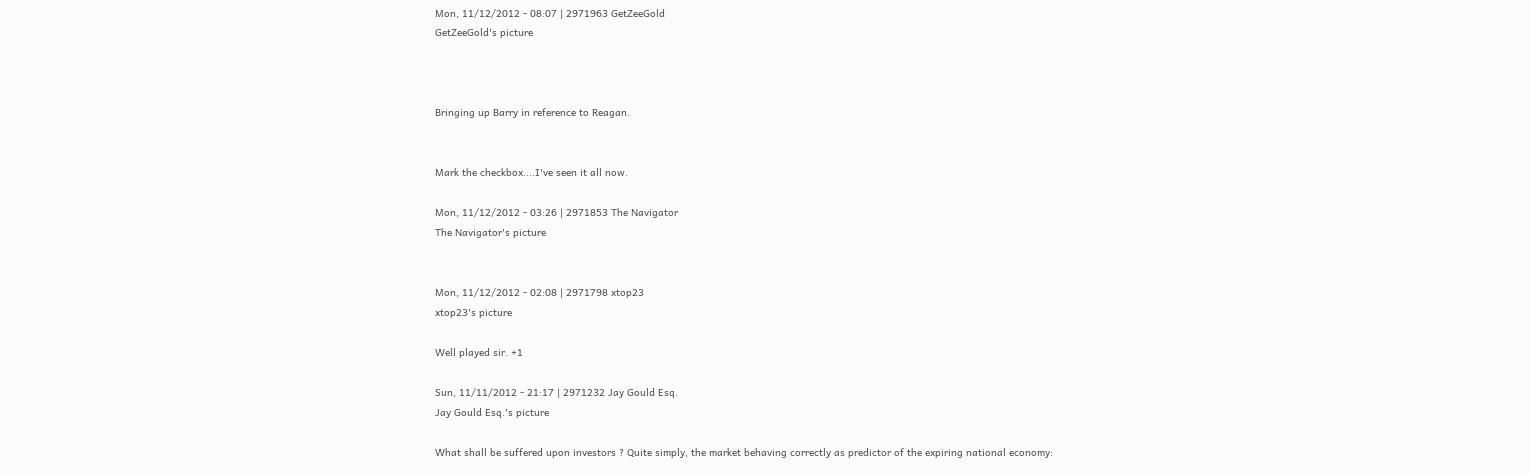Mon, 11/12/2012 - 08:07 | 2971963 GetZeeGold
GetZeeGold's picture



Bringing up Barry in reference to Reagan.


Mark the checkbox....I've seen it all now.

Mon, 11/12/2012 - 03:26 | 2971853 The Navigator
The Navigator's picture


Mon, 11/12/2012 - 02:08 | 2971798 xtop23
xtop23's picture

Well played sir. +1

Sun, 11/11/2012 - 21:17 | 2971232 Jay Gould Esq.
Jay Gould Esq.'s picture

What shall be suffered upon investors ? Quite simply, the market behaving correctly as predictor of the expiring national economy: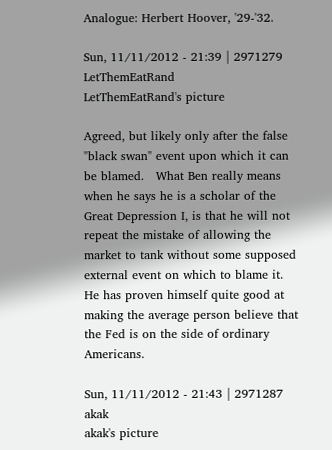Analogue: Herbert Hoover, '29-'32.

Sun, 11/11/2012 - 21:39 | 2971279 LetThemEatRand
LetThemEatRand's picture

Agreed, but likely only after the false "black swan" event upon which it can be blamed.   What Ben really means when he says he is a scholar of the Great Depression I, is that he will not repeat the mistake of allowing the market to tank without some supposed external event on which to blame it.  He has proven himself quite good at making the average person believe that the Fed is on the side of ordinary Americans.

Sun, 11/11/2012 - 21:43 | 2971287 akak
akak's picture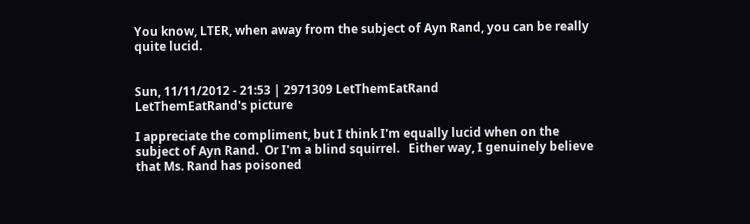You know, LTER, when away from the subject of Ayn Rand, you can be really quite lucid.


Sun, 11/11/2012 - 21:53 | 2971309 LetThemEatRand
LetThemEatRand's picture

I appreciate the compliment, but I think I'm equally lucid when on the subject of Ayn Rand.  Or I'm a blind squirrel.   Either way, I genuinely believe that Ms. Rand has poisoned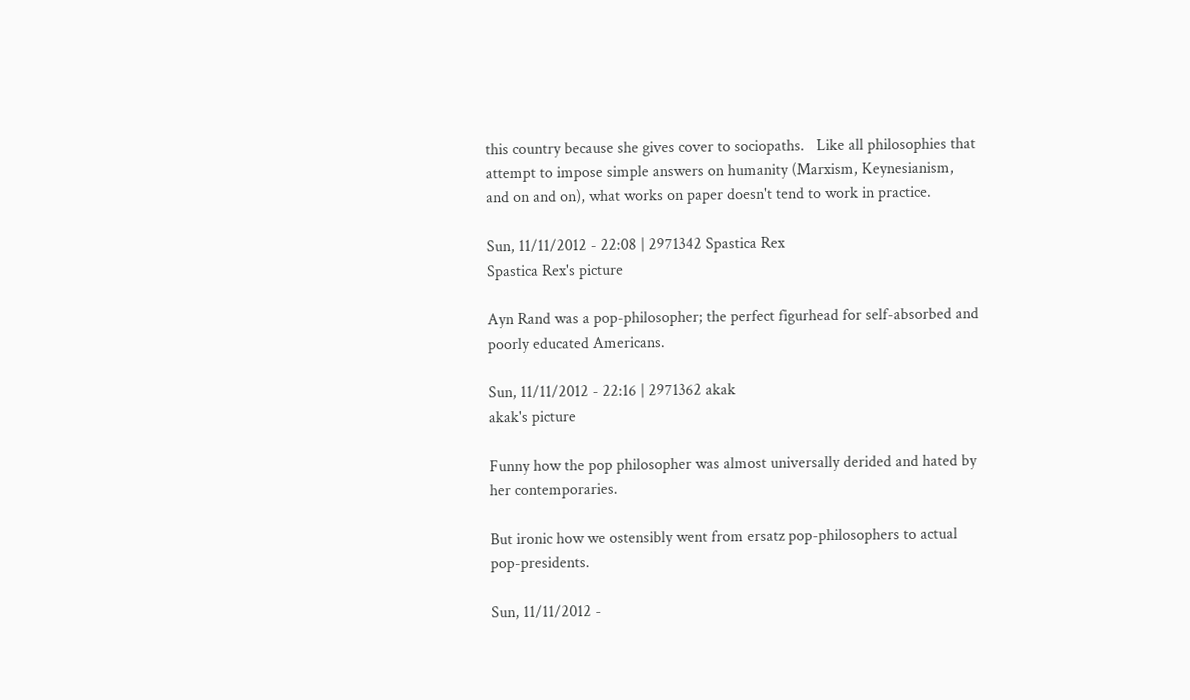this country because she gives cover to sociopaths.   Like all philosophies that attempt to impose simple answers on humanity (Marxism, Keynesianism, and on and on), what works on paper doesn't tend to work in practice.

Sun, 11/11/2012 - 22:08 | 2971342 Spastica Rex
Spastica Rex's picture

Ayn Rand was a pop-philosopher; the perfect figurhead for self-absorbed and poorly educated Americans.

Sun, 11/11/2012 - 22:16 | 2971362 akak
akak's picture

Funny how the pop philosopher was almost universally derided and hated by her contemporaries.

But ironic how we ostensibly went from ersatz pop-philosophers to actual pop-presidents.

Sun, 11/11/2012 -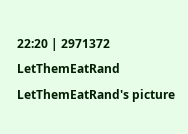22:20 | 2971372 LetThemEatRand
LetThemEatRand's picture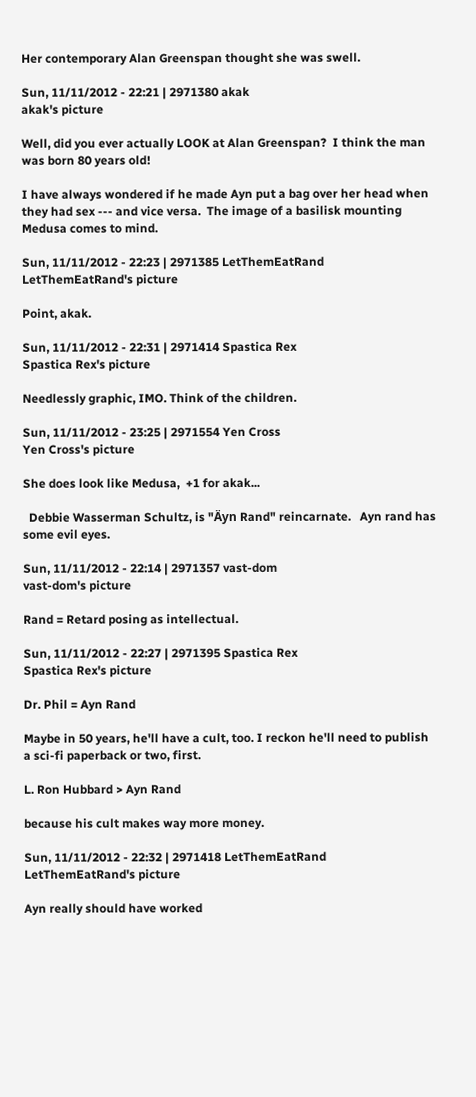Her contemporary Alan Greenspan thought she was swell.

Sun, 11/11/2012 - 22:21 | 2971380 akak
akak's picture

Well, did you ever actually LOOK at Alan Greenspan?  I think the man was born 80 years old!

I have always wondered if he made Ayn put a bag over her head when they had sex --- and vice versa.  The image of a basilisk mounting Medusa comes to mind.

Sun, 11/11/2012 - 22:23 | 2971385 LetThemEatRand
LetThemEatRand's picture

Point, akak.

Sun, 11/11/2012 - 22:31 | 2971414 Spastica Rex
Spastica Rex's picture

Needlessly graphic, IMO. Think of the children.

Sun, 11/11/2012 - 23:25 | 2971554 Yen Cross
Yen Cross's picture

She does look like Medusa,  +1 for akak...

  Debbie Wasserman Schultz, is "Äyn Rand" reincarnate.   Ayn rand has some evil eyes.

Sun, 11/11/2012 - 22:14 | 2971357 vast-dom
vast-dom's picture

Rand = Retard posing as intellectual.

Sun, 11/11/2012 - 22:27 | 2971395 Spastica Rex
Spastica Rex's picture

Dr. Phil = Ayn Rand

Maybe in 50 years, he'll have a cult, too. I reckon he'll need to publish a sci-fi paperback or two, first.

L. Ron Hubbard > Ayn Rand

because his cult makes way more money.

Sun, 11/11/2012 - 22:32 | 2971418 LetThemEatRand
LetThemEatRand's picture

Ayn really should have worked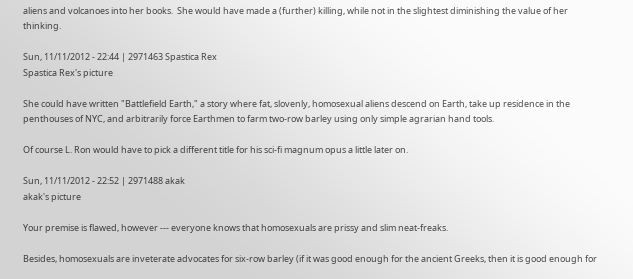aliens and volcanoes into her books.  She would have made a (further) killing, while not in the slightest diminishing the value of her thinking.

Sun, 11/11/2012 - 22:44 | 2971463 Spastica Rex
Spastica Rex's picture

She could have written "Battlefield Earth," a story where fat, slovenly, homosexual aliens descend on Earth, take up residence in the penthouses of NYC, and arbitrarily force Earthmen to farm two-row barley using only simple agrarian hand tools.

Of course L. Ron would have to pick a different title for his sci-fi magnum opus a little later on.

Sun, 11/11/2012 - 22:52 | 2971488 akak
akak's picture

Your premise is flawed, however --- everyone knows that homosexuals are prissy and slim neat-freaks.

Besides, homosexuals are inveterate advocates for six-row barley (if it was good enough for the ancient Greeks, then it is good enough for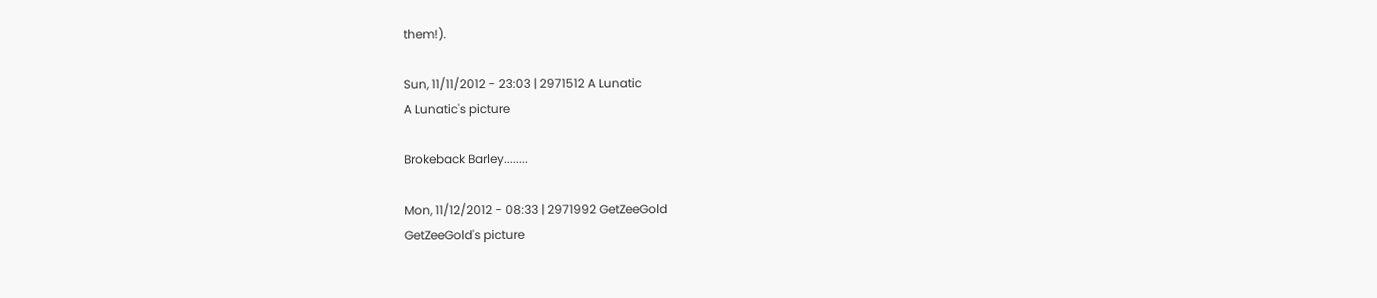them!).

Sun, 11/11/2012 - 23:03 | 2971512 A Lunatic
A Lunatic's picture

Brokeback Barley........

Mon, 11/12/2012 - 08:33 | 2971992 GetZeeGold
GetZeeGold's picture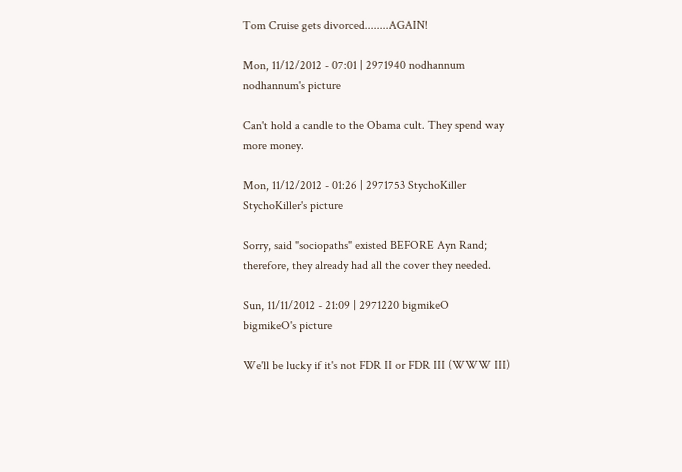Tom Cruise gets divorced........AGAIN!

Mon, 11/12/2012 - 07:01 | 2971940 nodhannum
nodhannum's picture

Can't hold a candle to the Obama cult. They spend way more money.

Mon, 11/12/2012 - 01:26 | 2971753 StychoKiller
StychoKiller's picture

Sorry, said "sociopaths" existed BEFORE Ayn Rand; therefore, they already had all the cover they needed.

Sun, 11/11/2012 - 21:09 | 2971220 bigmikeO
bigmikeO's picture

We'll be lucky if it's not FDR II or FDR III (WWW III)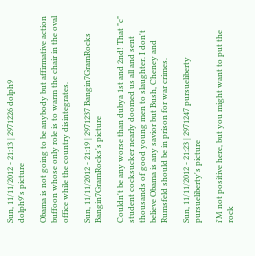Sun, 11/11/2012 - 21:13 | 2971226 dolph9
dolph9's picture

Obama is not going to be anybody but affirmative action buffoon whose only role is to warm the chair in the oval office while the country disintegrates.

Sun, 11/11/2012 - 21:19 | 2971237 Bangin7GramRocks
Bangin7GramRocks's picture

Couldn't be any worse than dubya 1st and 2nd! That "c" student cocksucker nearly doomed us all and sent thousands of good young men to slaughter. I don't believe Obama is any savior but Bush, Cheney and Rumsfeld should be in prison for war crimes.

Sun, 11/11/2012 - 21:23 | 2971247 pursueliberty
pursueliberty's picture

i'M not positive here, but you might want to put the rock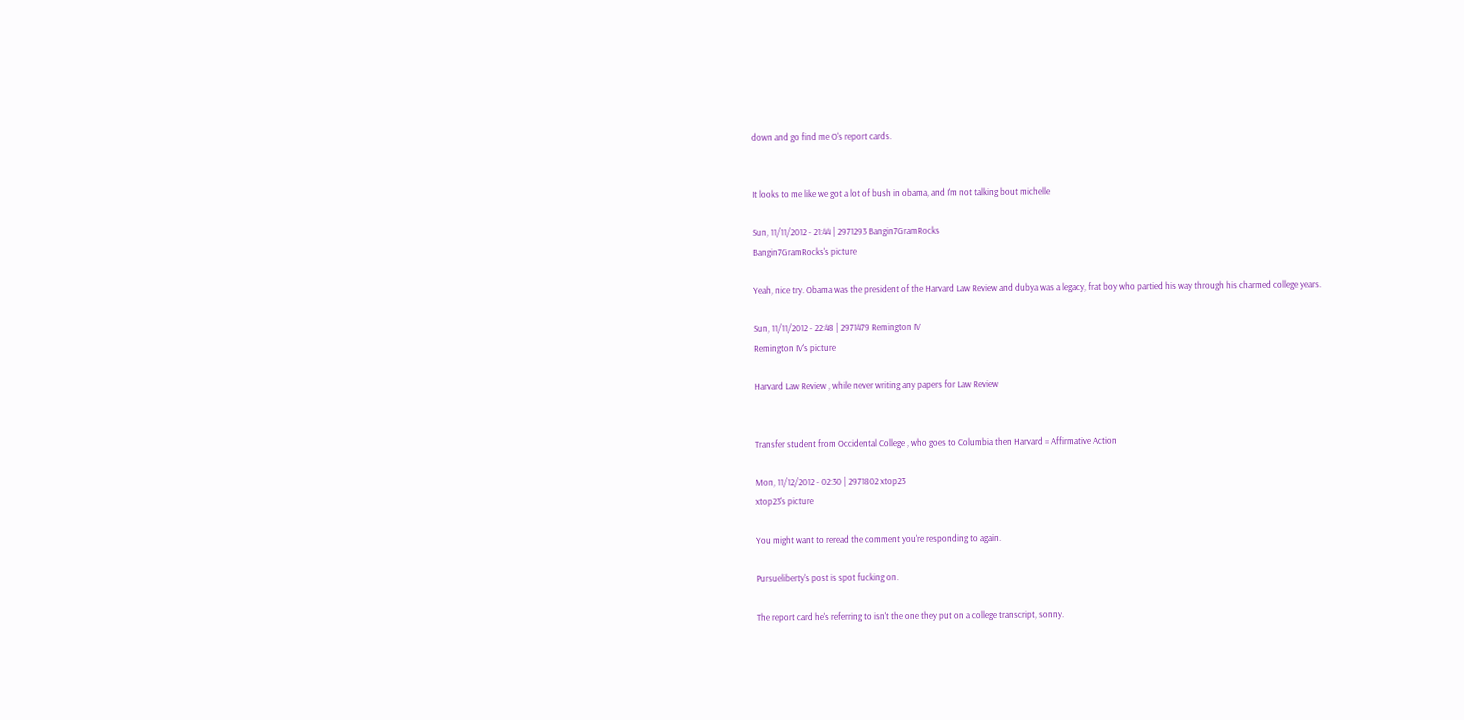down and go find me O's report cards.


It looks to me like we got a lot of bush in obama, and I'm not talking bout michelle

Sun, 11/11/2012 - 21:44 | 2971293 Bangin7GramRocks
Bangin7GramRocks's picture

Yeah, nice try. Obama was the president of the Harvard Law Review and dubya was a legacy, frat boy who partied his way through his charmed college years.

Sun, 11/11/2012 - 22:48 | 2971479 Remington IV
Remington IV's picture

Harvard Law Review , while never writing any papers for Law Review


Transfer student from Occidental College , who goes to Columbia then Harvard = Affirmative Action

Mon, 11/12/2012 - 02:30 | 2971802 xtop23
xtop23's picture

You might want to reread the comment you're responding to again.

Pursueliberty's post is spot fucking on.

The report card he's referring to isn't the one they put on a college transcript, sonny.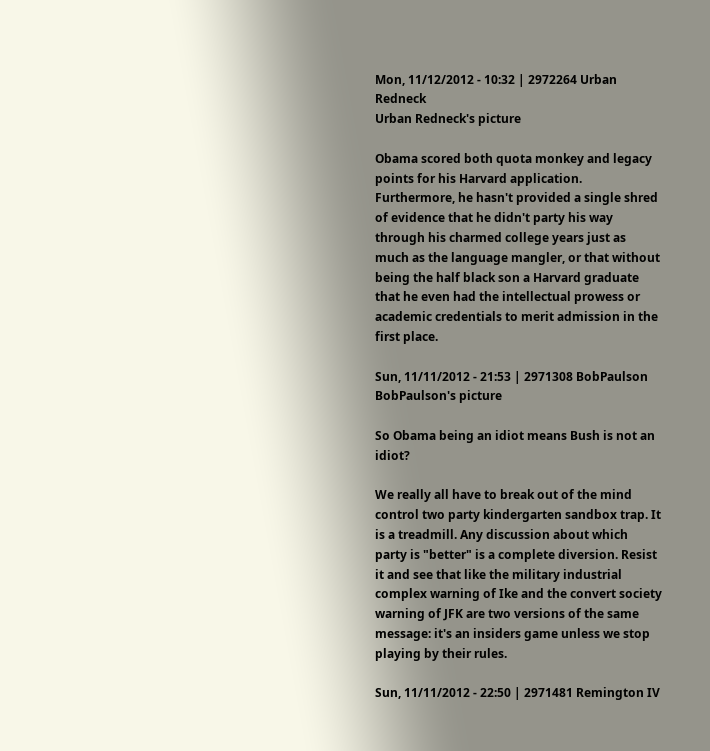Mon, 11/12/2012 - 10:32 | 2972264 Urban Redneck
Urban Redneck's picture

Obama scored both quota monkey and legacy points for his Harvard application.  Furthermore, he hasn't provided a single shred of evidence that he didn't party his way through his charmed college years just as much as the language mangler, or that without being the half black son a Harvard graduate that he even had the intellectual prowess or academic credentials to merit admission in the first place.

Sun, 11/11/2012 - 21:53 | 2971308 BobPaulson
BobPaulson's picture

So Obama being an idiot means Bush is not an idiot?

We really all have to break out of the mind control two party kindergarten sandbox trap. It is a treadmill. Any discussion about which party is "better" is a complete diversion. Resist it and see that like the military industrial complex warning of Ike and the convert society warning of JFK are two versions of the same message: it's an insiders game unless we stop playing by their rules.

Sun, 11/11/2012 - 22:50 | 2971481 Remington IV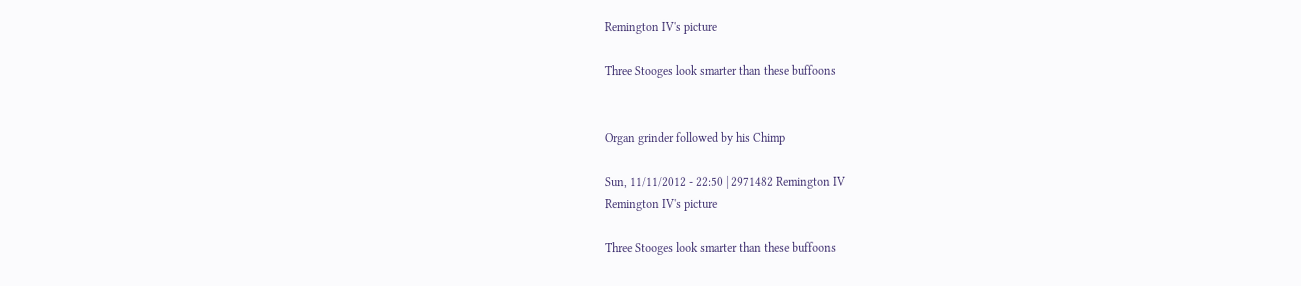Remington IV's picture

Three Stooges look smarter than these buffoons


Organ grinder followed by his Chimp

Sun, 11/11/2012 - 22:50 | 2971482 Remington IV
Remington IV's picture

Three Stooges look smarter than these buffoons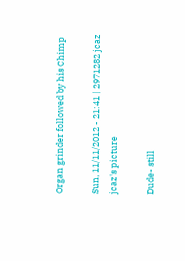Organ grinder followed by his Chimp

Sun, 11/11/2012 - 21:41 | 2971282 jcaz
jcaz's picture

Dude- still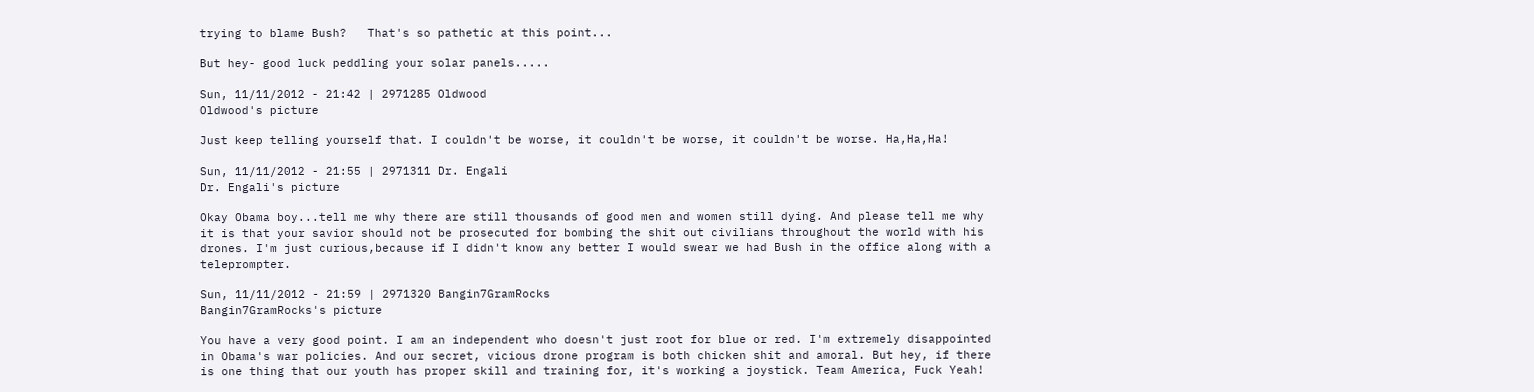trying to blame Bush?   That's so pathetic at this point...

But hey- good luck peddling your solar panels.....

Sun, 11/11/2012 - 21:42 | 2971285 Oldwood
Oldwood's picture

Just keep telling yourself that. I couldn't be worse, it couldn't be worse, it couldn't be worse. Ha,Ha,Ha!

Sun, 11/11/2012 - 21:55 | 2971311 Dr. Engali
Dr. Engali's picture

Okay Obama boy...tell me why there are still thousands of good men and women still dying. And please tell me why it is that your savior should not be prosecuted for bombing the shit out civilians throughout the world with his drones. I'm just curious,because if I didn't know any better I would swear we had Bush in the office along with a teleprompter.

Sun, 11/11/2012 - 21:59 | 2971320 Bangin7GramRocks
Bangin7GramRocks's picture

You have a very good point. I am an independent who doesn't just root for blue or red. I'm extremely disappointed in Obama's war policies. And our secret, vicious drone program is both chicken shit and amoral. But hey, if there is one thing that our youth has proper skill and training for, it's working a joystick. Team America, Fuck Yeah!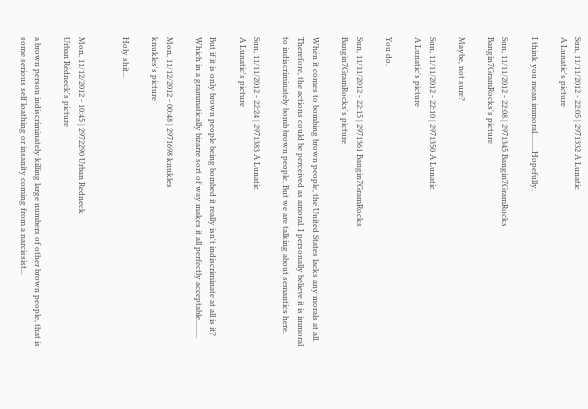Sun, 11/11/2012 - 22:05 | 2971332 A Lunatic
A Lunatic's picture

I think you mean immoral.........Hopefully.

Sun, 11/11/2012 - 22:08 | 2971345 Bangin7GramRocks
Bangin7GramRocks's picture

Maybe, not sure?

Sun, 11/11/2012 - 22:10 | 2971350 A Lunatic
A Lunatic's picture

You do.

Sun, 11/11/2012 - 22:15 | 2971361 Bangin7GramRocks
Bangin7GramRocks's picture

When it comes to bombing brown people, the United States lacks any morals at all. Therefore, the actions could be perceived as amoral. I personally believe it is immoral to indiscriminately bomb brown people. But we are talking about semantics here.

Sun, 11/11/2012 - 22:24 | 2971383 A Lunatic
A Lunatic's picture

But if it is only brown people being bombed it really isn't indiscriminate at all is it? Which in a grammatically bizarre sort of way makes it all perfectly acceptable.........

Mon, 11/12/2012 - 00:48 | 2971698 knukles
knukles's picture

Holy shit...


Mon, 11/12/2012 - 10:45 | 2972290 Urban Redneck
Urban Redneck's picture

a brown person indiscriminately killing large numbers of other brown people, that is some serious self loathing or insanity coming from a narcissist...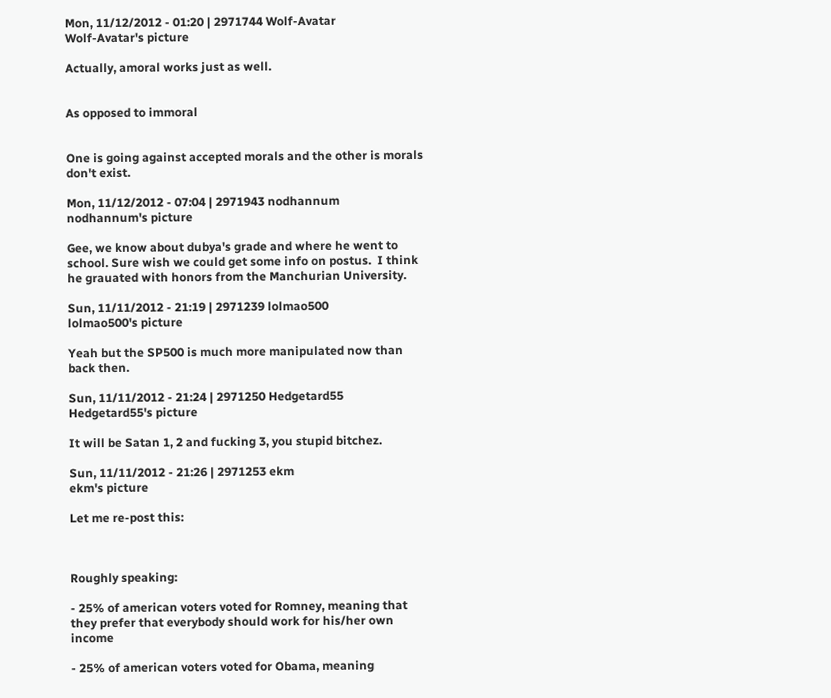Mon, 11/12/2012 - 01:20 | 2971744 Wolf-Avatar
Wolf-Avatar's picture

Actually, amoral works just as well.


As opposed to immoral


One is going against accepted morals and the other is morals don't exist.

Mon, 11/12/2012 - 07:04 | 2971943 nodhannum
nodhannum's picture

Gee, we know about dubya's grade and where he went to school. Sure wish we could get some info on postus.  I think he grauated with honors from the Manchurian University.

Sun, 11/11/2012 - 21:19 | 2971239 lolmao500
lolmao500's picture

Yeah but the SP500 is much more manipulated now than back then.

Sun, 11/11/2012 - 21:24 | 2971250 Hedgetard55
Hedgetard55's picture

It will be Satan 1, 2 and fucking 3, you stupid bitchez.

Sun, 11/11/2012 - 21:26 | 2971253 ekm
ekm's picture

Let me re-post this:



Roughly speaking:

- 25% of american voters voted for Romney, meaning that they prefer that everybody should work for his/her own income

- 25% of american voters voted for Obama, meaning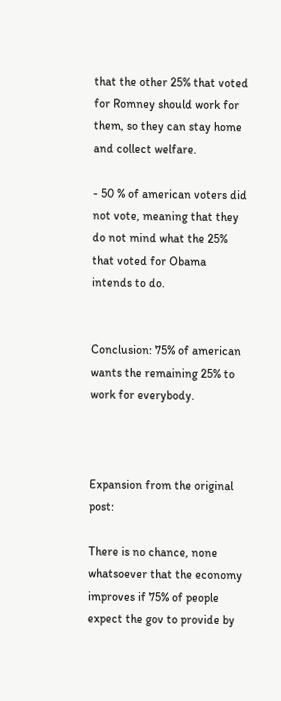that the other 25% that voted for Romney should work for them, so they can stay home and collect welfare.

- 50 % of american voters did not vote, meaning that they do not mind what the 25% that voted for Obama intends to do.


Conclusion: 75% of american wants the remaining 25% to work for everybody.



Expansion from the original post:

There is no chance, none whatsoever that the economy improves if 75% of people expect the gov to provide by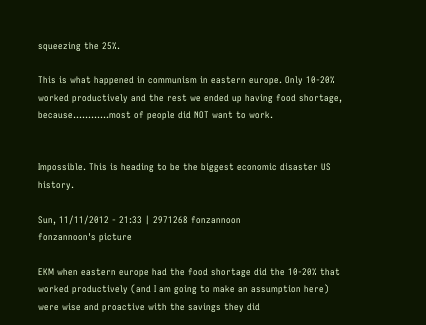squeezing the 25%.

This is what happened in communism in eastern europe. Only 10-20% worked productively and the rest we ended up having food shortage, because............most of people did NOT want to work.


Impossible. This is heading to be the biggest economic disaster US history.

Sun, 11/11/2012 - 21:33 | 2971268 fonzannoon
fonzannoon's picture

EKM when eastern europe had the food shortage did the 10-20% that worked productively (and I am going to make an assumption here) were wise and proactive with the savings they did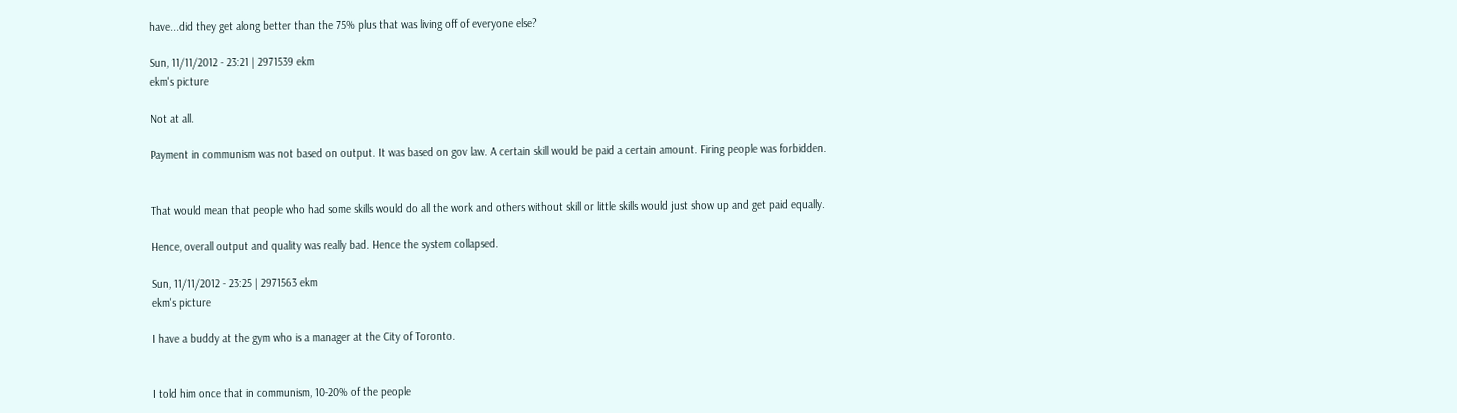have...did they get along better than the 75% plus that was living off of everyone else?

Sun, 11/11/2012 - 23:21 | 2971539 ekm
ekm's picture

Not at all.

Payment in communism was not based on output. It was based on gov law. A certain skill would be paid a certain amount. Firing people was forbidden.


That would mean that people who had some skills would do all the work and others without skill or little skills would just show up and get paid equally.

Hence, overall output and quality was really bad. Hence the system collapsed.

Sun, 11/11/2012 - 23:25 | 2971563 ekm
ekm's picture

I have a buddy at the gym who is a manager at the City of Toronto.


I told him once that in communism, 10-20% of the people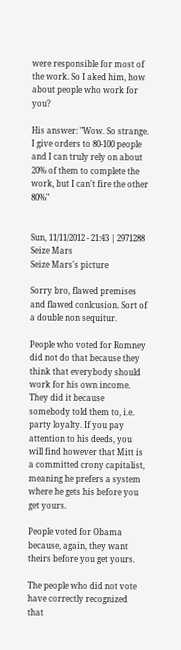were responsible for most of the work. So I aked him, how about people who work for you?

His answer: "Wow. So strange. I give orders to 80-100 people and I can truly rely on about 20% of them to complete the work, but I can't fire the other 80%"


Sun, 11/11/2012 - 21:43 | 2971288 Seize Mars
Seize Mars's picture

Sorry bro, flawed premises and flawed conlcusion. Sort of a double non sequitur.

People who voted for Romney did not do that because they think that everybody should work for his own income. They did it because somebody told them to, i.e. party loyalty. If you pay attention to his deeds, you will find however that Mitt is a committed crony capitalist, meaning he prefers a system where he gets his before you get yours.

People voted for Obama because, again, they want theirs before you get yours.

The people who did not vote have correctly recognized that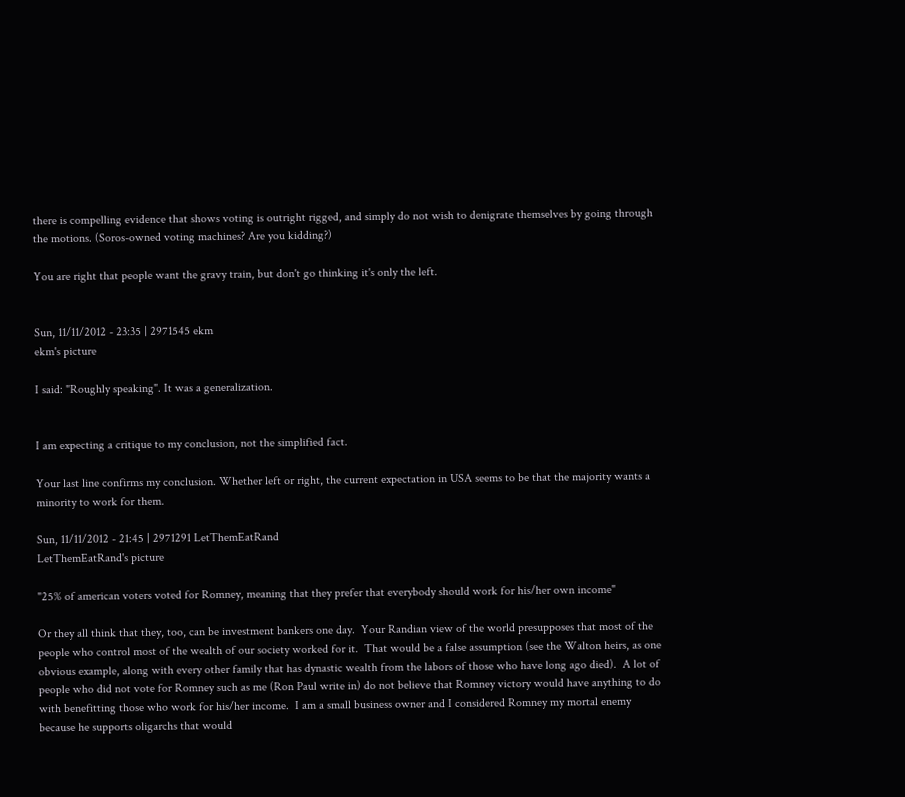there is compelling evidence that shows voting is outright rigged, and simply do not wish to denigrate themselves by going through the motions. (Soros-owned voting machines? Are you kidding?)

You are right that people want the gravy train, but don't go thinking it's only the left.


Sun, 11/11/2012 - 23:35 | 2971545 ekm
ekm's picture

I said: "Roughly speaking". It was a generalization.


I am expecting a critique to my conclusion, not the simplified fact.

Your last line confirms my conclusion. Whether left or right, the current expectation in USA seems to be that the majority wants a minority to work for them.

Sun, 11/11/2012 - 21:45 | 2971291 LetThemEatRand
LetThemEatRand's picture

"25% of american voters voted for Romney, meaning that they prefer that everybody should work for his/her own income"

Or they all think that they, too, can be investment bankers one day.  Your Randian view of the world presupposes that most of the people who control most of the wealth of our society worked for it.  That would be a false assumption (see the Walton heirs, as one obvious example, along with every other family that has dynastic wealth from the labors of those who have long ago died).  A lot of people who did not vote for Romney such as me (Ron Paul write in) do not believe that Romney victory would have anything to do with benefitting those who work for his/her income.  I am a small business owner and I considered Romney my mortal enemy because he supports oligarchs that would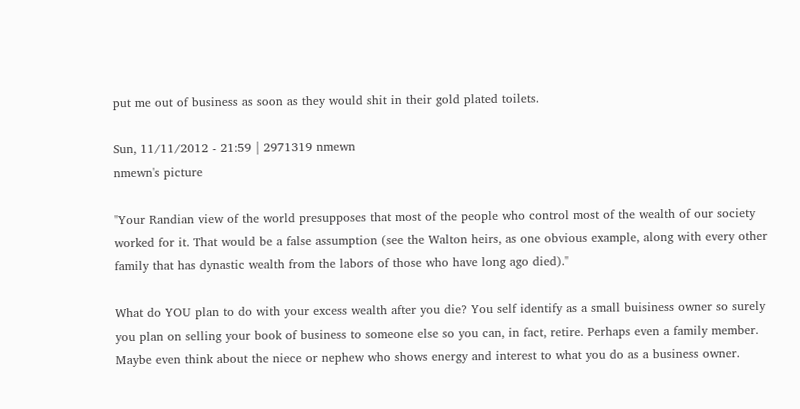put me out of business as soon as they would shit in their gold plated toilets.

Sun, 11/11/2012 - 21:59 | 2971319 nmewn
nmewn's picture

"Your Randian view of the world presupposes that most of the people who control most of the wealth of our society worked for it. That would be a false assumption (see the Walton heirs, as one obvious example, along with every other family that has dynastic wealth from the labors of those who have long ago died)."

What do YOU plan to do with your excess wealth after you die? You self identify as a small buisiness owner so surely you plan on selling your book of business to someone else so you can, in fact, retire. Perhaps even a family member. Maybe even think about the niece or nephew who shows energy and interest to what you do as a business owner.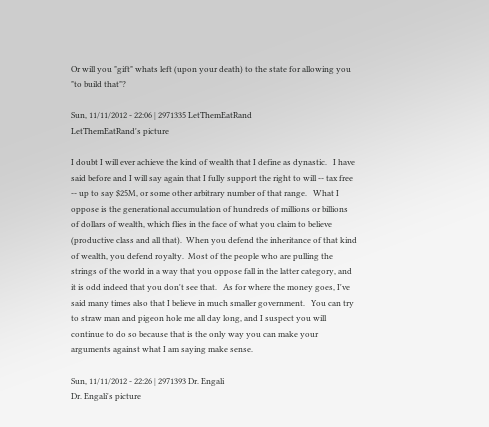Or will you "gift" whats left (upon your death) to the state for allowing you "to build that"?

Sun, 11/11/2012 - 22:06 | 2971335 LetThemEatRand
LetThemEatRand's picture

I doubt I will ever achieve the kind of wealth that I define as dynastic.   I have said before and I will say again that I fully support the right to will -- tax free -- up to say $25M, or some other arbitrary number of that range.   What I oppose is the generational accumulation of hundreds of millions or billions of dollars of wealth, which flies in the face of what you claim to believe (productive class and all that).  When you defend the inheritance of that kind of wealth, you defend royalty.  Most of the people who are pulling the strings of the world in a way that you oppose fall in the latter category, and it is odd indeed that you don't see that.   As for where the money goes, I've said many times also that I believe in much smaller government.   You can try to straw man and pigeon hole me all day long, and I suspect you will continue to do so because that is the only way you can make your arguments against what I am saying make sense.

Sun, 11/11/2012 - 22:26 | 2971393 Dr. Engali
Dr. Engali's picture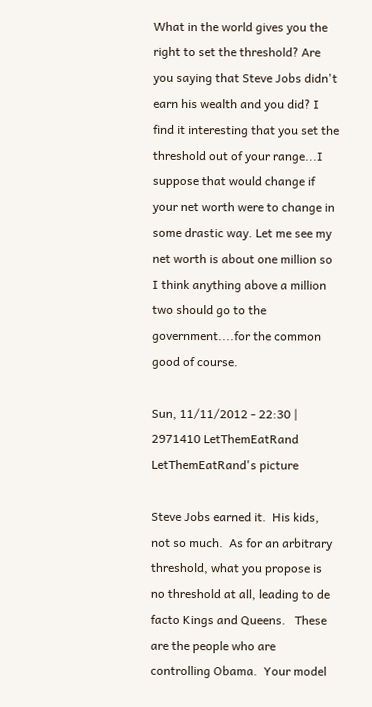What in the world gives you the right to set the threshold? Are you saying that Steve Jobs didn't earn his wealth and you did? I find it interesting that you set the threshold out of your range...I suppose that would change if your net worth were to change in some drastic way. Let me see my net worth is about one million so I think anything above a million two should go to the government....for the common good of course.

Sun, 11/11/2012 - 22:30 | 2971410 LetThemEatRand
LetThemEatRand's picture

Steve Jobs earned it.  His kids, not so much.  As for an arbitrary threshold, what you propose is no threshold at all, leading to de facto Kings and Queens.   These are the people who are controlling Obama.  Your model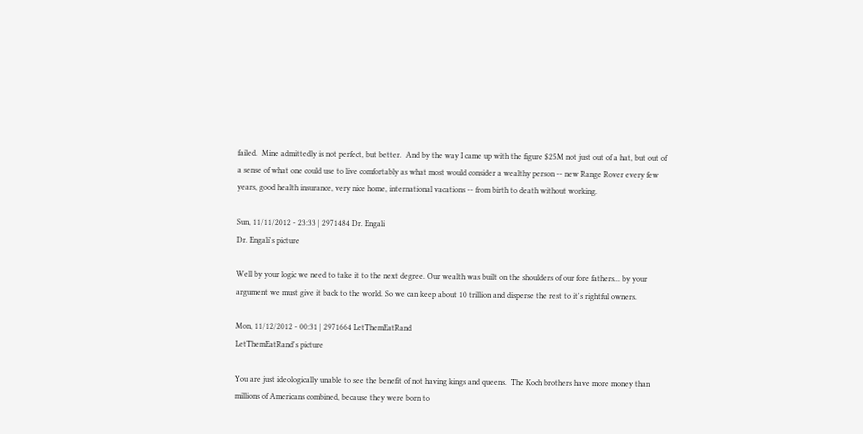failed.  Mine admittedly is not perfect, but better.  And by the way I came up with the figure $25M not just out of a hat, but out of a sense of what one could use to live comfortably as what most would consider a wealthy person -- new Range Rover every few years, good health insurance, very nice home, international vacations -- from birth to death without working.

Sun, 11/11/2012 - 23:33 | 2971484 Dr. Engali
Dr. Engali's picture

Well by your logic we need to take it to the next degree. Our wealth was built on the shoulders of our fore fathers... by your argument we must give it back to the world. So we can keep about 10 trillion and disperse the rest to it's rightful owners.

Mon, 11/12/2012 - 00:31 | 2971664 LetThemEatRand
LetThemEatRand's picture

You are just ideologically unable to see the benefit of not having kings and queens.  The Koch brothers have more money than millions of Americans combined, because they were born to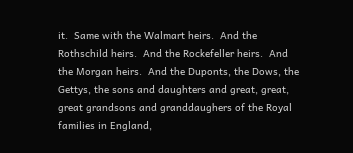it.  Same with the Walmart heirs.  And the Rothschild heirs.  And the Rockefeller heirs.  And the Morgan heirs.  And the Duponts, the Dows, the Gettys, the sons and daughters and great, great, great grandsons and granddaughers of the Royal families in England,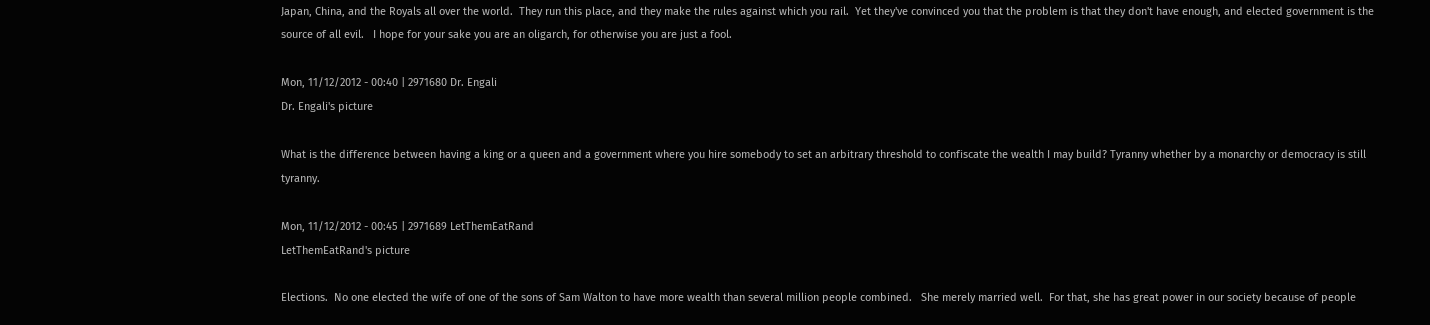Japan, China, and the Royals all over the world.  They run this place, and they make the rules against which you rail.  Yet they've convinced you that the problem is that they don't have enough, and elected government is the source of all evil.   I hope for your sake you are an oligarch, for otherwise you are just a fool.

Mon, 11/12/2012 - 00:40 | 2971680 Dr. Engali
Dr. Engali's picture

What is the difference between having a king or a queen and a government where you hire somebody to set an arbitrary threshold to confiscate the wealth I may build? Tyranny whether by a monarchy or democracy is still tyranny.

Mon, 11/12/2012 - 00:45 | 2971689 LetThemEatRand
LetThemEatRand's picture

Elections.  No one elected the wife of one of the sons of Sam Walton to have more wealth than several million people combined.   She merely married well.  For that, she has great power in our society because of people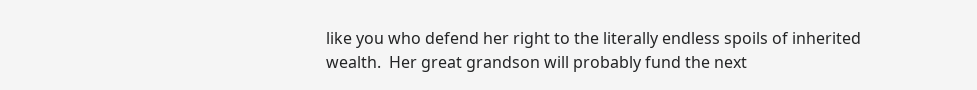like you who defend her right to the literally endless spoils of inherited wealth.  Her great grandson will probably fund the next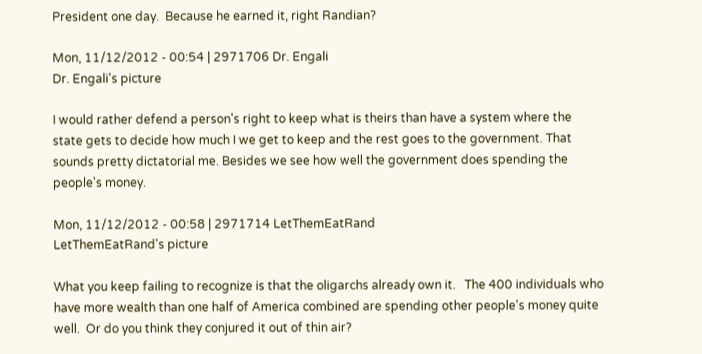President one day.  Because he earned it, right Randian?

Mon, 11/12/2012 - 00:54 | 2971706 Dr. Engali
Dr. Engali's picture

I would rather defend a person's right to keep what is theirs than have a system where the state gets to decide how much I we get to keep and the rest goes to the government. That sounds pretty dictatorial me. Besides we see how well the government does spending the people's money.

Mon, 11/12/2012 - 00:58 | 2971714 LetThemEatRand
LetThemEatRand's picture

What you keep failing to recognize is that the oligarchs already own it.   The 400 individuals who have more wealth than one half of America combined are spending other people's money quite well.  Or do you think they conjured it out of thin air?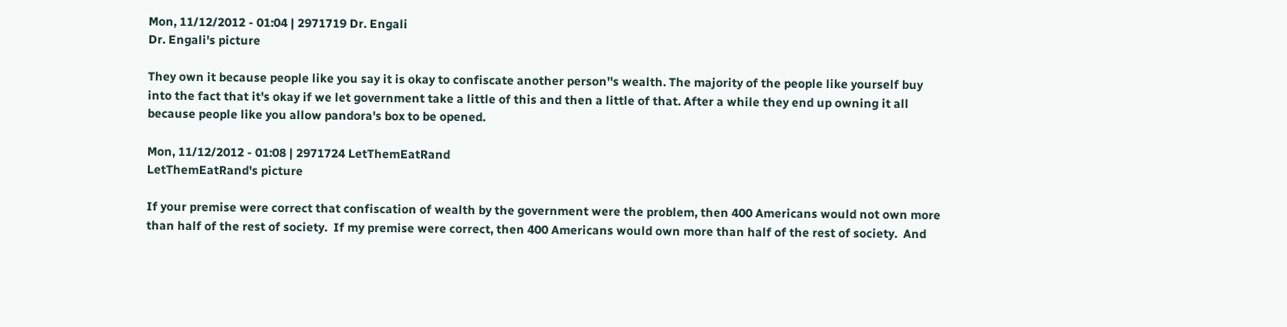Mon, 11/12/2012 - 01:04 | 2971719 Dr. Engali
Dr. Engali's picture

They own it because people like you say it is okay to confiscate another person''s wealth. The majority of the people like yourself buy into the fact that it's okay if we let government take a little of this and then a little of that. After a while they end up owning it all because people like you allow pandora's box to be opened.

Mon, 11/12/2012 - 01:08 | 2971724 LetThemEatRand
LetThemEatRand's picture

If your premise were correct that confiscation of wealth by the government were the problem, then 400 Americans would not own more than half of the rest of society.  If my premise were correct, then 400 Americans would own more than half of the rest of society.  And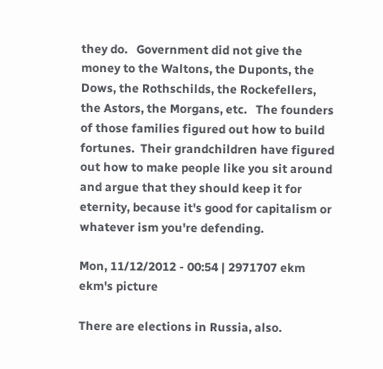they do.   Government did not give the money to the Waltons, the Duponts, the Dows, the Rothschilds, the Rockefellers, the Astors, the Morgans, etc.   The founders of those families figured out how to build fortunes.  Their grandchildren have figured out how to make people like you sit around and argue that they should keep it for eternity, because it's good for capitalism or whatever ism you're defending.

Mon, 11/12/2012 - 00:54 | 2971707 ekm
ekm's picture

There are elections in Russia, also.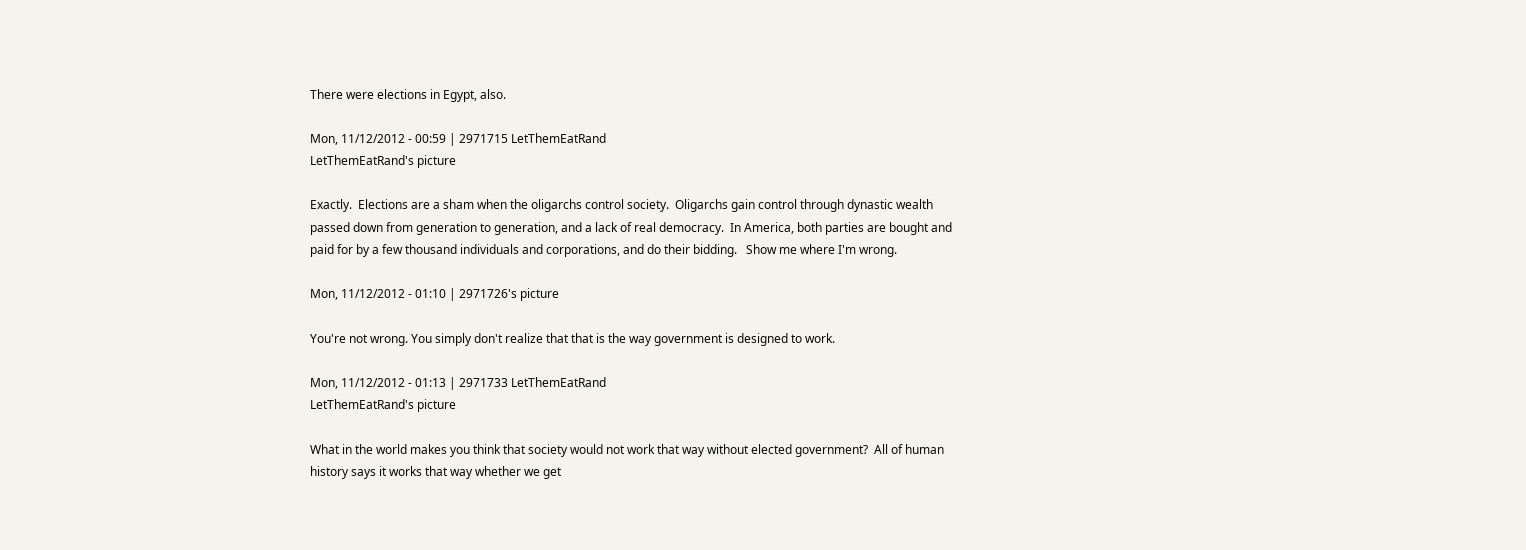There were elections in Egypt, also.

Mon, 11/12/2012 - 00:59 | 2971715 LetThemEatRand
LetThemEatRand's picture

Exactly.  Elections are a sham when the oligarchs control society.  Oligarchs gain control through dynastic wealth passed down from generation to generation, and a lack of real democracy.  In America, both parties are bought and paid for by a few thousand individuals and corporations, and do their bidding.   Show me where I'm wrong.

Mon, 11/12/2012 - 01:10 | 2971726's picture

You're not wrong. You simply don't realize that that is the way government is designed to work.

Mon, 11/12/2012 - 01:13 | 2971733 LetThemEatRand
LetThemEatRand's picture

What in the world makes you think that society would not work that way without elected government?  All of human history says it works that way whether we get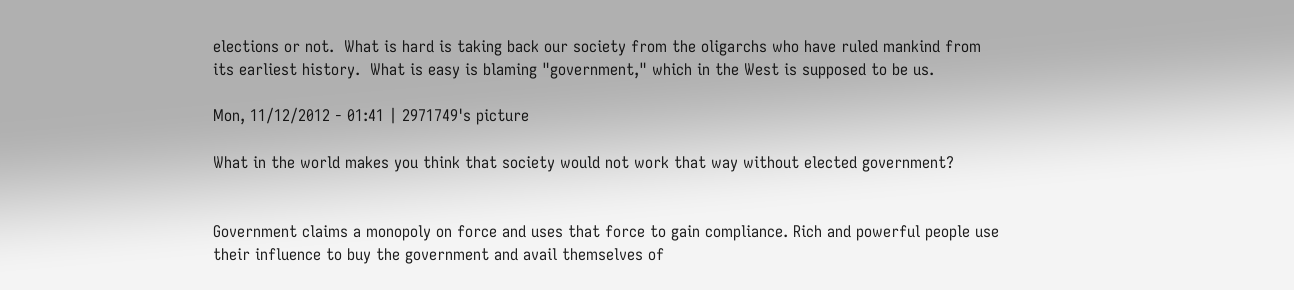elections or not.  What is hard is taking back our society from the oligarchs who have ruled mankind from its earliest history.  What is easy is blaming "government," which in the West is supposed to be us.

Mon, 11/12/2012 - 01:41 | 2971749's picture

What in the world makes you think that society would not work that way without elected government?


Government claims a monopoly on force and uses that force to gain compliance. Rich and powerful people use their influence to buy the government and avail themselves of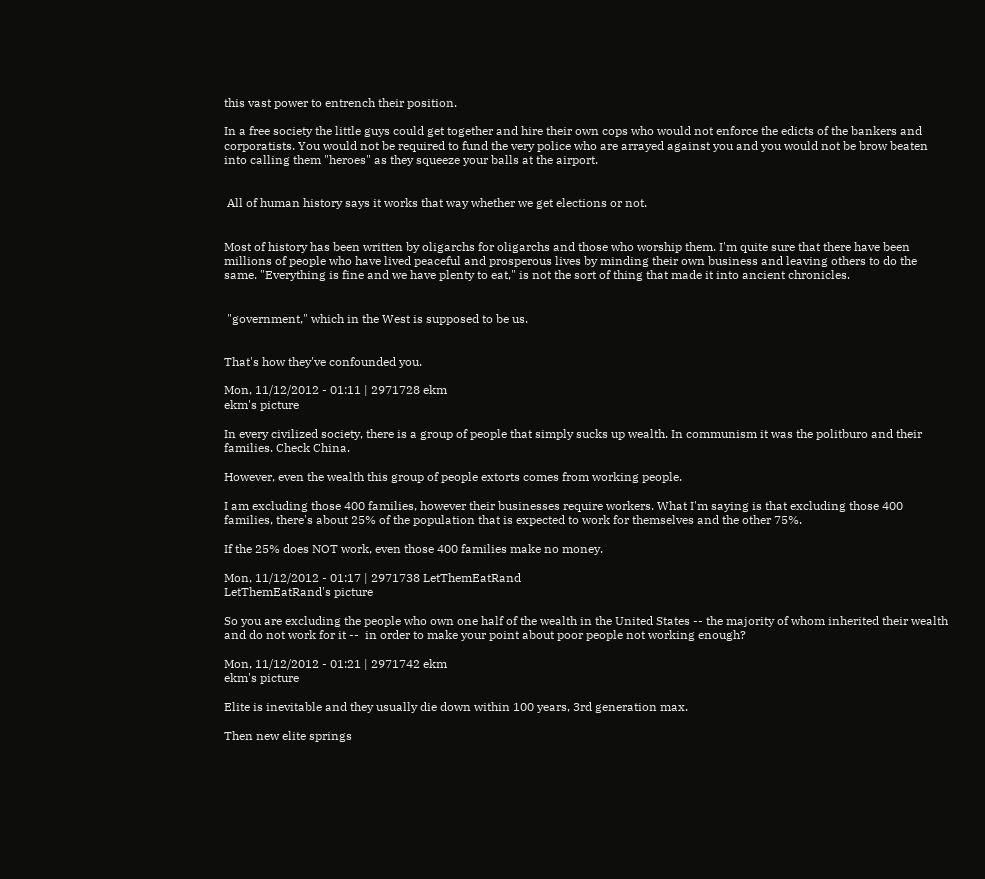this vast power to entrench their position.

In a free society the little guys could get together and hire their own cops who would not enforce the edicts of the bankers and corporatists. You would not be required to fund the very police who are arrayed against you and you would not be brow beaten into calling them "heroes" as they squeeze your balls at the airport.


 All of human history says it works that way whether we get elections or not.


Most of history has been written by oligarchs for oligarchs and those who worship them. I'm quite sure that there have been millions of people who have lived peaceful and prosperous lives by minding their own business and leaving others to do the same. "Everything is fine and we have plenty to eat," is not the sort of thing that made it into ancient chronicles.


 "government," which in the West is supposed to be us.


That's how they've confounded you.

Mon, 11/12/2012 - 01:11 | 2971728 ekm
ekm's picture

In every civilized society, there is a group of people that simply sucks up wealth. In communism it was the politburo and their families. Check China.

However, even the wealth this group of people extorts comes from working people.

I am excluding those 400 families, however their businesses require workers. What I'm saying is that excluding those 400 families, there's about 25% of the population that is expected to work for themselves and the other 75%.

If the 25% does NOT work, even those 400 families make no money.

Mon, 11/12/2012 - 01:17 | 2971738 LetThemEatRand
LetThemEatRand's picture

So you are excluding the people who own one half of the wealth in the United States -- the majority of whom inherited their wealth and do not work for it --  in order to make your point about poor people not working enough?

Mon, 11/12/2012 - 01:21 | 2971742 ekm
ekm's picture

Elite is inevitable and they usually die down within 100 years, 3rd generation max.

Then new elite springs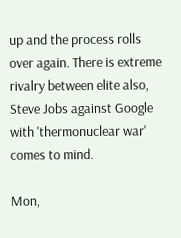up and the process rolls over again. There is extreme rivalry between elite also, Steve Jobs against Google with 'thermonuclear war' comes to mind.

Mon,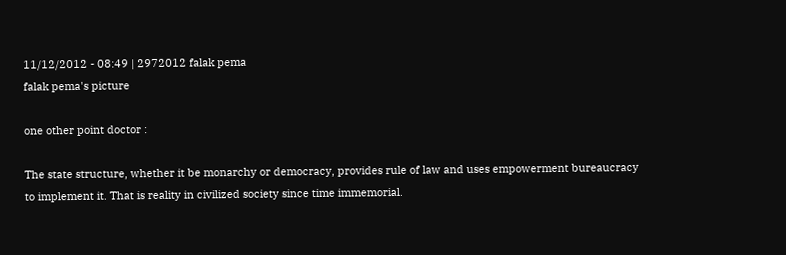11/12/2012 - 08:49 | 2972012 falak pema
falak pema's picture

one other point doctor :

The state structure, whether it be monarchy or democracy, provides rule of law and uses empowerment bureaucracy to implement it. That is reality in civilized society since time immemorial.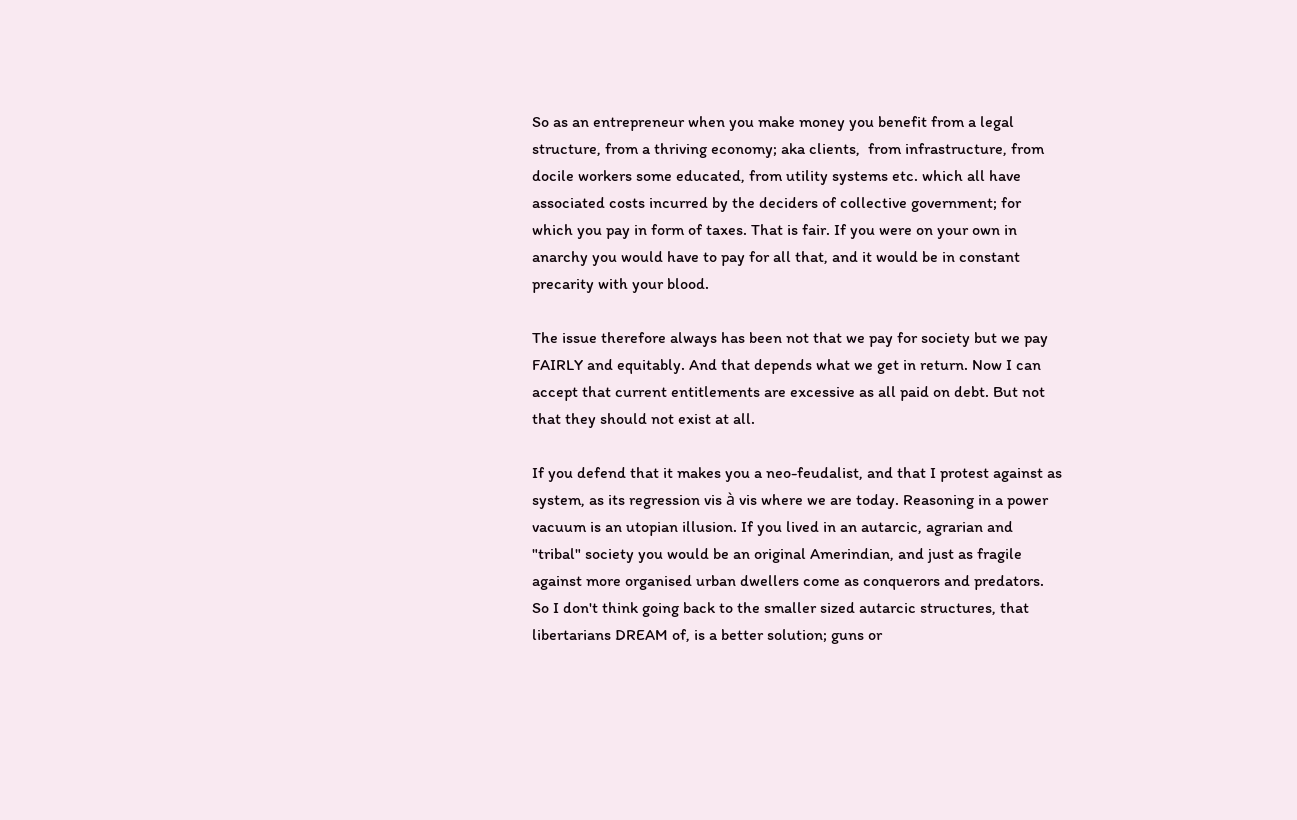So as an entrepreneur when you make money you benefit from a legal structure, from a thriving economy; aka clients,  from infrastructure, from docile workers some educated, from utility systems etc. which all have associated costs incurred by the deciders of collective government; for which you pay in form of taxes. That is fair. If you were on your own in anarchy you would have to pay for all that, and it would be in constant precarity with your blood.

The issue therefore always has been not that we pay for society but we pay FAIRLY and equitably. And that depends what we get in return. Now I can accept that current entitlements are excessive as all paid on debt. But not that they should not exist at all.

If you defend that it makes you a neo-feudalist, and that I protest against as system, as its regression vis à vis where we are today. Reasoning in a power vacuum is an utopian illusion. If you lived in an autarcic, agrarian and "tribal" society you would be an original Amerindian, and just as fragile against more organised urban dwellers come as conquerors and predators. So I don't think going back to the smaller sized autarcic structures, that libertarians DREAM of, is a better solution; guns or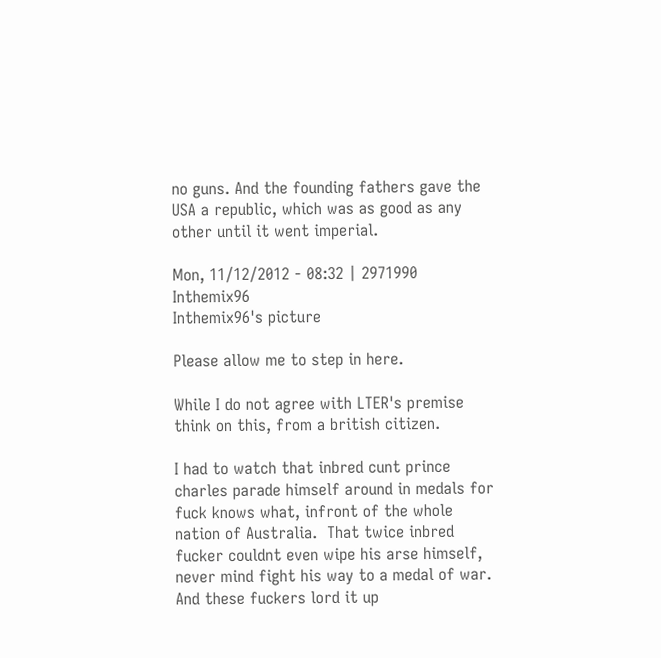no guns. And the founding fathers gave the USA a republic, which was as good as any other until it went imperial.

Mon, 11/12/2012 - 08:32 | 2971990 Inthemix96
Inthemix96's picture

Please allow me to step in here.

While I do not agree with LTER's premise think on this, from a british citizen.

I had to watch that inbred cunt prince charles parade himself around in medals for fuck knows what, infront of the whole nation of Australia.  That twice inbred fucker couldnt even wipe his arse himself, never mind fight his way to a medal of war.  And these fuckers lord it up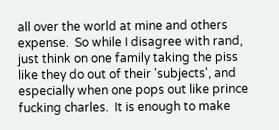all over the world at mine and others expense.  So while I disagree with rand, just think on one family taking the piss like they do out of their 'subjects', and especially when one pops out like prince fucking charles.  It is enough to make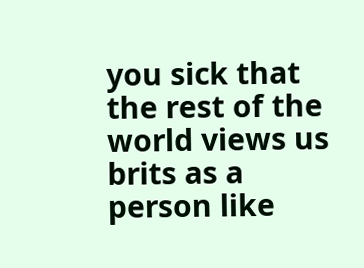you sick that the rest of the world views us brits as a person like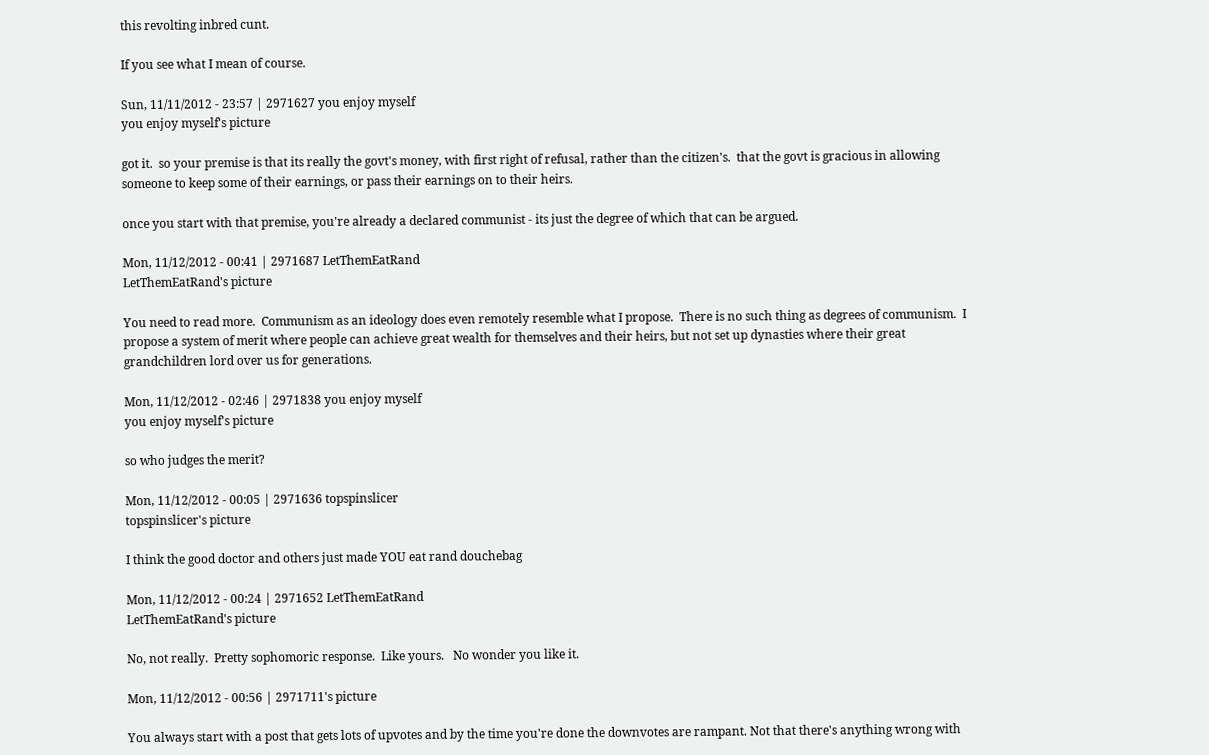this revolting inbred cunt.

If you see what I mean of course.

Sun, 11/11/2012 - 23:57 | 2971627 you enjoy myself
you enjoy myself's picture

got it.  so your premise is that its really the govt's money, with first right of refusal, rather than the citizen's.  that the govt is gracious in allowing someone to keep some of their earnings, or pass their earnings on to their heirs.

once you start with that premise, you're already a declared communist - its just the degree of which that can be argued.

Mon, 11/12/2012 - 00:41 | 2971687 LetThemEatRand
LetThemEatRand's picture

You need to read more.  Communism as an ideology does even remotely resemble what I propose.  There is no such thing as degrees of communism.  I propose a system of merit where people can achieve great wealth for themselves and their heirs, but not set up dynasties where their great grandchildren lord over us for generations.

Mon, 11/12/2012 - 02:46 | 2971838 you enjoy myself
you enjoy myself's picture

so who judges the merit?

Mon, 11/12/2012 - 00:05 | 2971636 topspinslicer
topspinslicer's picture

I think the good doctor and others just made YOU eat rand douchebag

Mon, 11/12/2012 - 00:24 | 2971652 LetThemEatRand
LetThemEatRand's picture

No, not really.  Pretty sophomoric response.  Like yours.   No wonder you like it.

Mon, 11/12/2012 - 00:56 | 2971711's picture

You always start with a post that gets lots of upvotes and by the time you're done the downvotes are rampant. Not that there's anything wrong with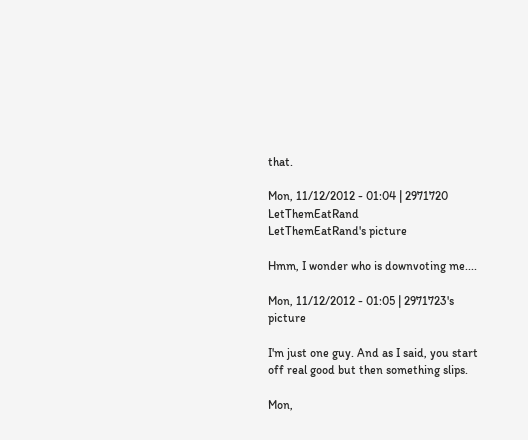that.

Mon, 11/12/2012 - 01:04 | 2971720 LetThemEatRand
LetThemEatRand's picture

Hmm, I wonder who is downvoting me....

Mon, 11/12/2012 - 01:05 | 2971723's picture

I'm just one guy. And as I said, you start off real good but then something slips.

Mon,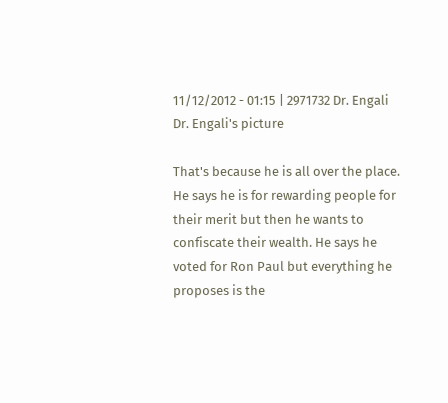11/12/2012 - 01:15 | 2971732 Dr. Engali
Dr. Engali's picture

That's because he is all over the place. He says he is for rewarding people for their merit but then he wants to confiscate their wealth. He says he voted for Ron Paul but everything he proposes is the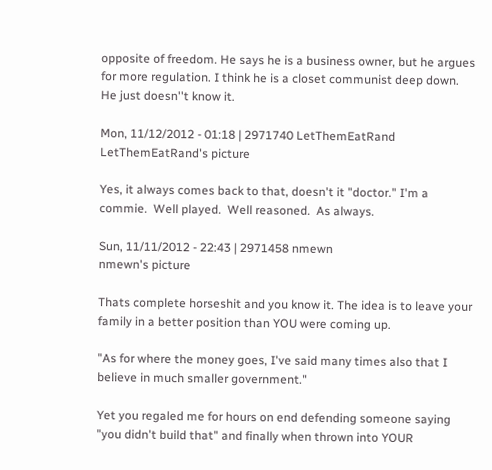opposite of freedom. He says he is a business owner, but he argues for more regulation. I think he is a closet communist deep down. He just doesn''t know it.

Mon, 11/12/2012 - 01:18 | 2971740 LetThemEatRand
LetThemEatRand's picture

Yes, it always comes back to that, doesn't it "doctor." I'm a commie.  Well played.  Well reasoned.  As always.

Sun, 11/11/2012 - 22:43 | 2971458 nmewn
nmewn's picture

Thats complete horseshit and you know it. The idea is to leave your family in a better position than YOU were coming up.

"As for where the money goes, I've said many times also that I believe in much smaller government."

Yet you regaled me for hours on end defending someone saying "you didn't build that" and finally when thrown into YOUR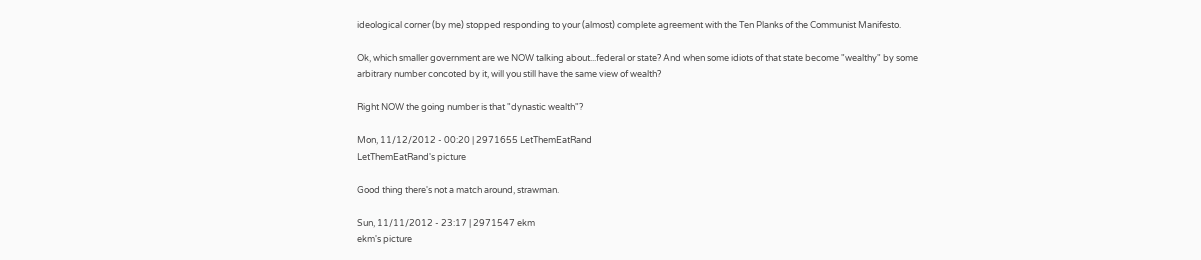ideological corner (by me) stopped responding to your (almost) complete agreement with the Ten Planks of the Communist Manifesto.

Ok, which smaller government are we NOW talking about...federal or state? And when some idiots of that state become "wealthy" by some arbitrary number concoted by it, will you still have the same view of wealth?

Right NOW the going number is that "dynastic wealth"?

Mon, 11/12/2012 - 00:20 | 2971655 LetThemEatRand
LetThemEatRand's picture

Good thing there's not a match around, strawman.

Sun, 11/11/2012 - 23:17 | 2971547 ekm
ekm's picture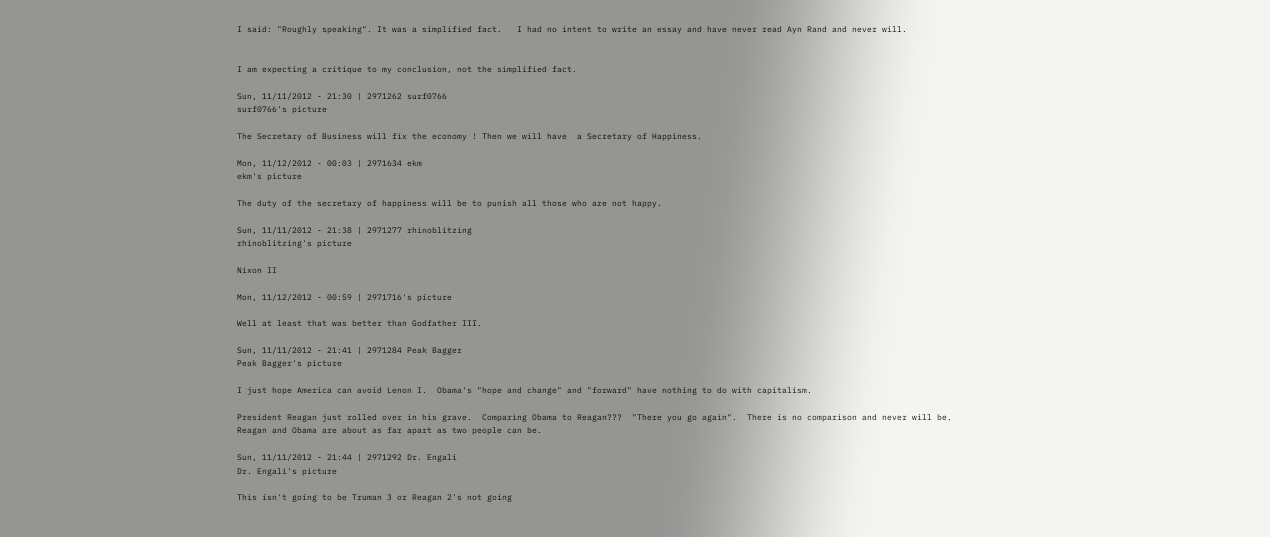I said: "Roughly speaking". It was a simplified fact.   I had no intent to write an essay and have never read Ayn Rand and never will.


I am expecting a critique to my conclusion, not the simplified fact.

Sun, 11/11/2012 - 21:30 | 2971262 surf0766
surf0766's picture

The Secretary of Business will fix the economy ! Then we will have  a Secretary of Happiness.

Mon, 11/12/2012 - 00:03 | 2971634 ekm
ekm's picture

The duty of the secretary of happiness will be to punish all those who are not happy.

Sun, 11/11/2012 - 21:38 | 2971277 rhinoblitzing
rhinoblitzing's picture

Nixon II

Mon, 11/12/2012 - 00:59 | 2971716's picture

Well at least that was better than Godfather III.

Sun, 11/11/2012 - 21:41 | 2971284 Peak Bagger
Peak Bagger's picture

I just hope America can avoid Lenon I.  Obama's "hope and change" and "forward" have nothing to do with capitalism.

President Reagan just rolled over in his grave.  Comparing Obama to Reagan???  "There you go again".  There is no comparison and never will be.  Reagan and Obama are about as far apart as two people can be.

Sun, 11/11/2012 - 21:44 | 2971292 Dr. Engali
Dr. Engali's picture

This isn't going to be Truman 3 or Reagan 2's not going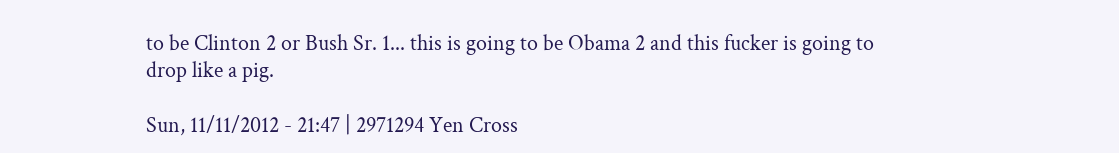to be Clinton 2 or Bush Sr. 1... this is going to be Obama 2 and this fucker is going to drop like a pig.

Sun, 11/11/2012 - 21:47 | 2971294 Yen Cross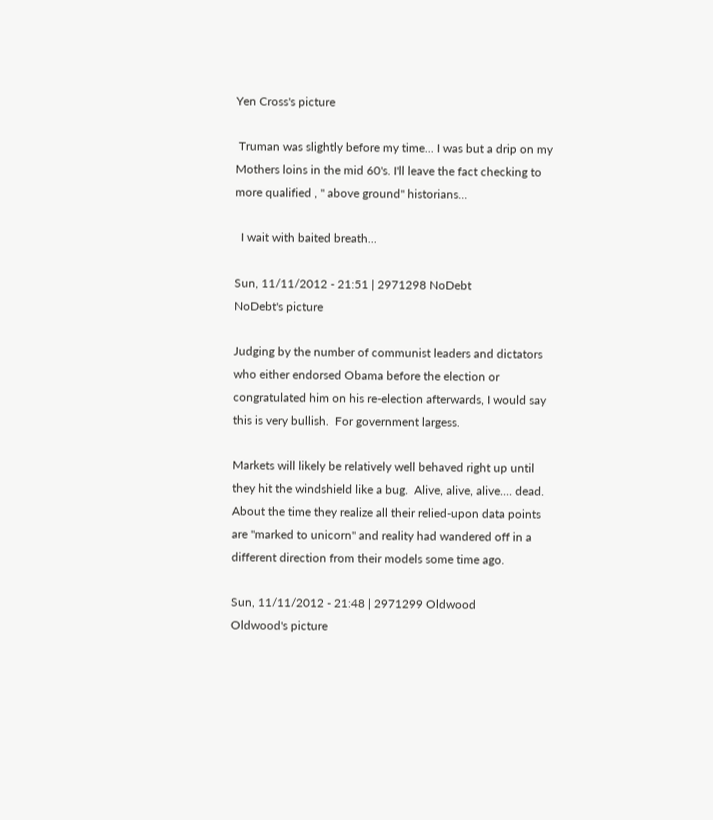Yen Cross's picture

 Truman was slightly before my time... I was but a drip on my Mothers loins in the mid 60's. I'll leave the fact checking to more qualified , " above ground" historians...

  I wait with baited breath...

Sun, 11/11/2012 - 21:51 | 2971298 NoDebt
NoDebt's picture

Judging by the number of communist leaders and dictators who either endorsed Obama before the election or congratulated him on his re-election afterwards, I would say this is very bullish.  For government largess.

Markets will likely be relatively well behaved right up until they hit the windshield like a bug.  Alive, alive, alive.... dead.  About the time they realize all their relied-upon data points are "marked to unicorn" and reality had wandered off in a different direction from their models some time ago.

Sun, 11/11/2012 - 21:48 | 2971299 Oldwood
Oldwood's picture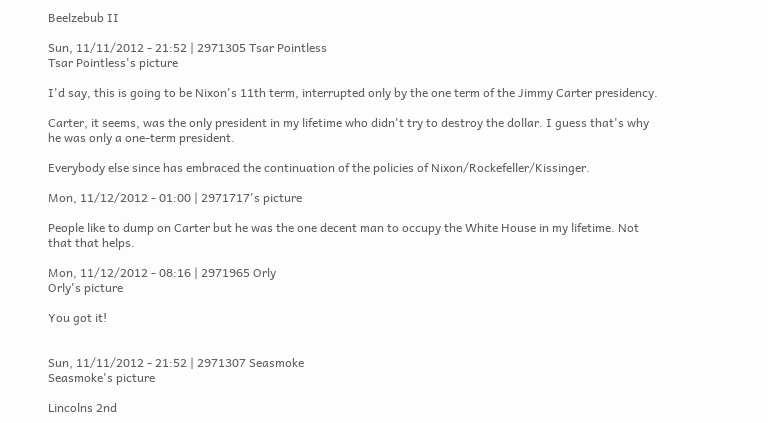Beelzebub II

Sun, 11/11/2012 - 21:52 | 2971305 Tsar Pointless
Tsar Pointless's picture

I'd say, this is going to be Nixon's 11th term, interrupted only by the one term of the Jimmy Carter presidency.

Carter, it seems, was the only president in my lifetime who didn't try to destroy the dollar. I guess that's why he was only a one-term president.

Everybody else since has embraced the continuation of the policies of Nixon/Rockefeller/Kissinger.

Mon, 11/12/2012 - 01:00 | 2971717's picture

People like to dump on Carter but he was the one decent man to occupy the White House in my lifetime. Not that that helps.

Mon, 11/12/2012 - 08:16 | 2971965 Orly
Orly's picture

You got it!


Sun, 11/11/2012 - 21:52 | 2971307 Seasmoke
Seasmoke's picture

Lincolns 2nd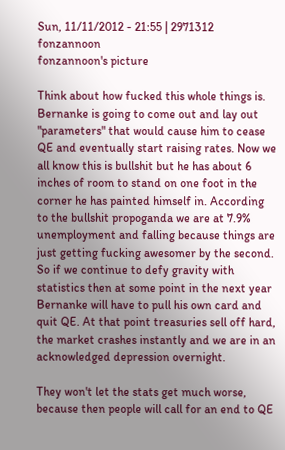Sun, 11/11/2012 - 21:55 | 2971312 fonzannoon
fonzannoon's picture

Think about how fucked this whole things is. Bernanke is going to come out and lay out "parameters" that would cause him to cease QE and eventually start raising rates. Now we all know this is bullshit but he has about 6 inches of room to stand on one foot in the corner he has painted himself in. According to the bullshit propoganda we are at 7.9% unemployment and falling because things are just getting fucking awesomer by the second. So if we continue to defy gravity with statistics then at some point in the next year Bernanke will have to pull his own card and quit QE. At that point treasuries sell off hard, the market crashes instantly and we are in an acknowledged depression overnight.

They won't let the stats get much worse, because then people will call for an end to QE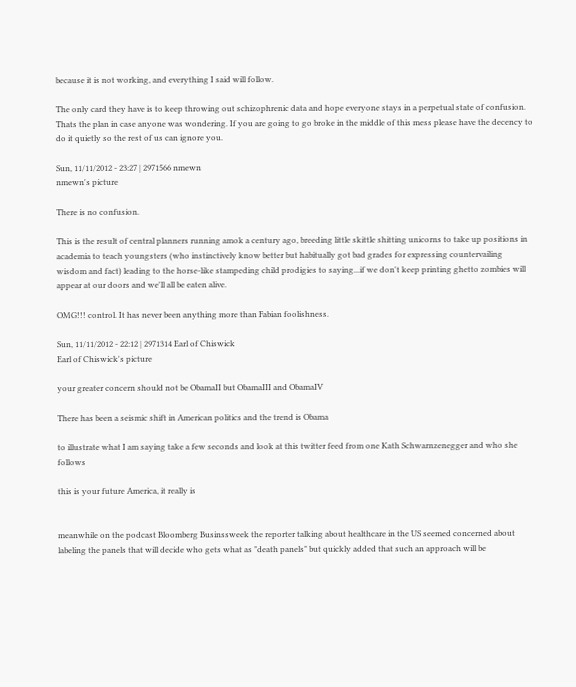because it is not working, and everything I said will follow.

The only card they have is to keep throwing out schizophrenic data and hope everyone stays in a perpetual state of confusion. Thats the plan in case anyone was wondering. If you are going to go broke in the middle of this mess please have the decency to do it quietly so the rest of us can ignore you.

Sun, 11/11/2012 - 23:27 | 2971566 nmewn
nmewn's picture

There is no confusion.

This is the result of central planners running amok a century ago, breeding little skittle shitting unicorns to take up positions in academia to teach youngsters (who instinctively know better but habitually got bad grades for expressing countervailing wisdom and fact) leading to the horse-like stampeding child prodigies to saying...if we don't keep printing ghetto zombies will appear at our doors and we'll all be eaten alive.

OMG!!! control. It has never been anything more than Fabian foolishness.

Sun, 11/11/2012 - 22:12 | 2971314 Earl of Chiswick
Earl of Chiswick's picture

your greater concern should not be ObamaII but ObamaIII and ObamaIV

There has been a seismic shift in American politics and the trend is Obama

to illustrate what I am saying take a few seconds and look at this twitter feed from one Kath Schwarnzenegger and who she follows

this is your future America, it really is


meanwhile on the podcast Bloomberg Businssweek the reporter talking about healthcare in the US seemed concerned about labeling the panels that will decide who gets what as "death panels" but quickly added that such an approach will be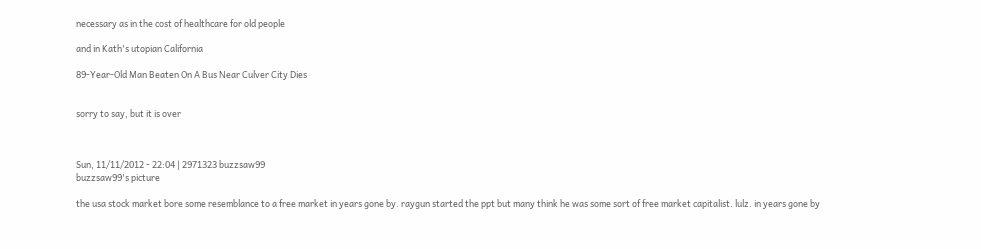necessary as in the cost of healthcare for old people

and in Kath's utopian California

89-Year-Old Man Beaten On A Bus Near Culver City Dies


sorry to say, but it is over



Sun, 11/11/2012 - 22:04 | 2971323 buzzsaw99
buzzsaw99's picture

the usa stock market bore some resemblance to a free market in years gone by. raygun started the ppt but many think he was some sort of free market capitalist. lulz. in years gone by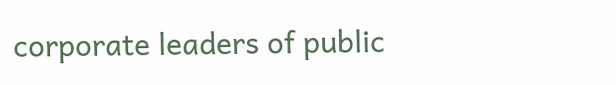corporate leaders of public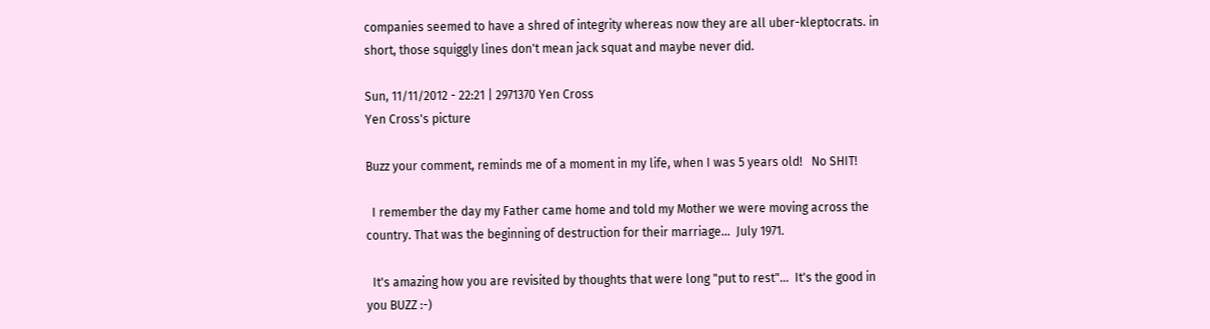companies seemed to have a shred of integrity whereas now they are all uber-kleptocrats. in short, those squiggly lines don't mean jack squat and maybe never did.

Sun, 11/11/2012 - 22:21 | 2971370 Yen Cross
Yen Cross's picture

Buzz your comment, reminds me of a moment in my life, when I was 5 years old!   No SHIT!

  I remember the day my Father came home and told my Mother we were moving across the country. That was the beginning of destruction for their marriage...  July 1971.

  It's amazing how you are revisited by thoughts that were long "put to rest"...  It's the good in you BUZZ :-)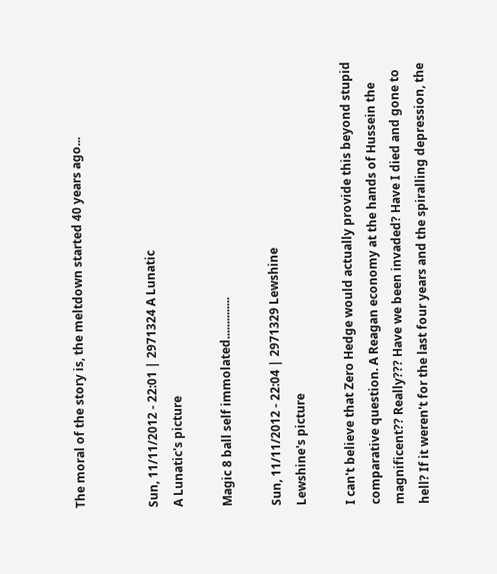The moral of the story is, the meltdown started 40 years ago...


Sun, 11/11/2012 - 22:01 | 2971324 A Lunatic
A Lunatic's picture

Magic 8 ball self immolated..............

Sun, 11/11/2012 - 22:04 | 2971329 Lewshine
Lewshine's picture

I can't believe that Zero Hedge would actually provide this beyond stupid comparative question. A Reagan economy at the hands of Hussein the magnificent?? Really??? Have we been invaded? Have I died and gone to hell? If it weren't for the last four years and the spiralling depression, the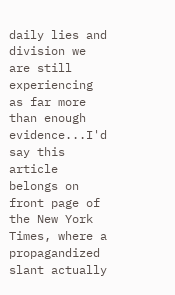daily lies and division we are still experiencing as far more than enough evidence...I'd say this article belongs on front page of the New York Times, where a propagandized slant actually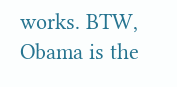works. BTW, Obama is the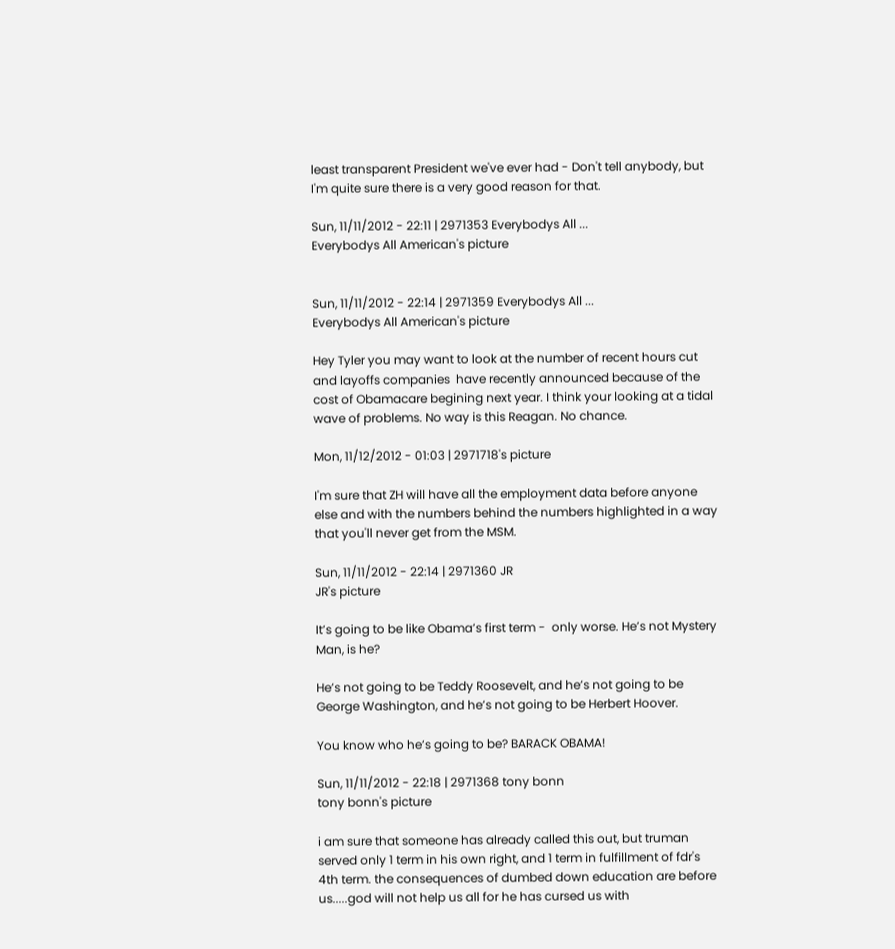least transparent President we've ever had - Don't tell anybody, but I'm quite sure there is a very good reason for that.

Sun, 11/11/2012 - 22:11 | 2971353 Everybodys All ...
Everybodys All American's picture


Sun, 11/11/2012 - 22:14 | 2971359 Everybodys All ...
Everybodys All American's picture

Hey Tyler you may want to look at the number of recent hours cut and layoffs companies  have recently announced because of the cost of Obamacare begining next year. I think your looking at a tidal wave of problems. No way is this Reagan. No chance.

Mon, 11/12/2012 - 01:03 | 2971718's picture

I'm sure that ZH will have all the employment data before anyone else and with the numbers behind the numbers highlighted in a way that you'll never get from the MSM.

Sun, 11/11/2012 - 22:14 | 2971360 JR
JR's picture

It’s going to be like Obama’s first term -  only worse. He’s not Mystery Man, is he?

He’s not going to be Teddy Roosevelt, and he’s not going to be George Washington, and he’s not going to be Herbert Hoover.

You know who he’s going to be? BARACK OBAMA!

Sun, 11/11/2012 - 22:18 | 2971368 tony bonn
tony bonn's picture

i am sure that someone has already called this out, but truman served only 1 term in his own right, and 1 term in fulfillment of fdr's 4th term. the consequences of dumbed down education are before us.....god will not help us all for he has cursed us with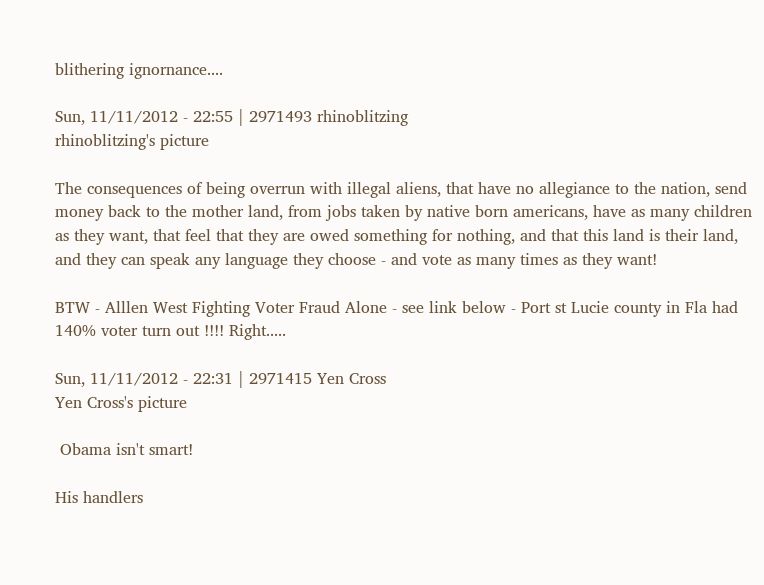blithering ignornance....

Sun, 11/11/2012 - 22:55 | 2971493 rhinoblitzing
rhinoblitzing's picture

The consequences of being overrun with illegal aliens, that have no allegiance to the nation, send money back to the mother land, from jobs taken by native born americans, have as many children as they want, that feel that they are owed something for nothing, and that this land is their land, and they can speak any language they choose - and vote as many times as they want!

BTW - Alllen West Fighting Voter Fraud Alone - see link below - Port st Lucie county in Fla had 140% voter turn out !!!! Right.....

Sun, 11/11/2012 - 22:31 | 2971415 Yen Cross
Yen Cross's picture

 Obama isn't smart!

His handlers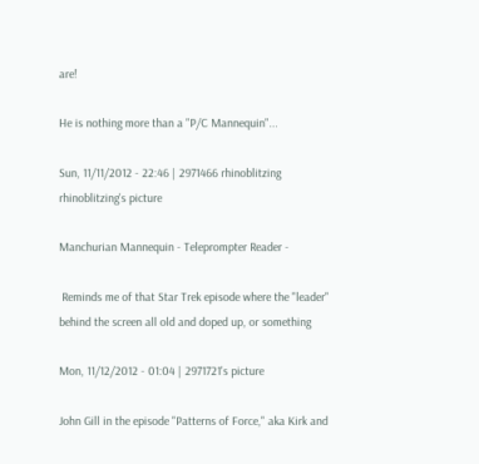are!

He is nothing more than a "P/C Mannequin"...

Sun, 11/11/2012 - 22:46 | 2971466 rhinoblitzing
rhinoblitzing's picture

Manchurian Mannequin - Teleprompter Reader -

 Reminds me of that Star Trek episode where the "leader" behind the screen all old and doped up, or something

Mon, 11/12/2012 - 01:04 | 2971721's picture

John Gill in the episode "Patterns of Force," aka Kirk and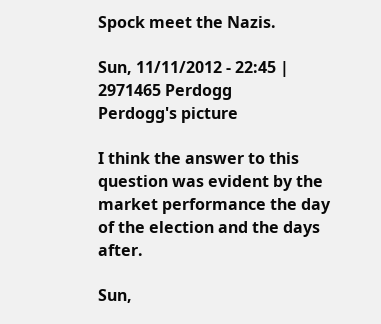Spock meet the Nazis.

Sun, 11/11/2012 - 22:45 | 2971465 Perdogg
Perdogg's picture

I think the answer to this question was evident by the market performance the day of the election and the days after.

Sun,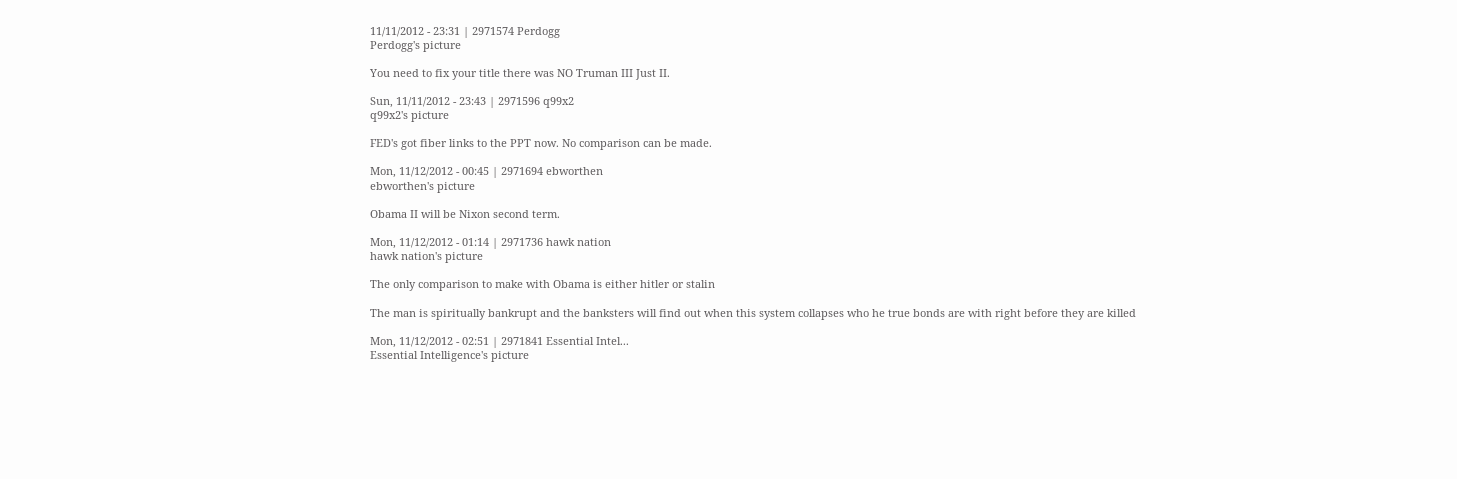11/11/2012 - 23:31 | 2971574 Perdogg
Perdogg's picture

You need to fix your title there was NO Truman III Just II.

Sun, 11/11/2012 - 23:43 | 2971596 q99x2
q99x2's picture

FED's got fiber links to the PPT now. No comparison can be made.

Mon, 11/12/2012 - 00:45 | 2971694 ebworthen
ebworthen's picture

Obama II will be Nixon second term.

Mon, 11/12/2012 - 01:14 | 2971736 hawk nation
hawk nation's picture

The only comparison to make with Obama is either hitler or stalin

The man is spiritually bankrupt and the banksters will find out when this system collapses who he true bonds are with right before they are killed

Mon, 11/12/2012 - 02:51 | 2971841 Essential Intel...
Essential Intelligence's picture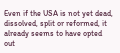Even if the USA is not yet dead, dissolved, split or reformed, it already seems to have opted out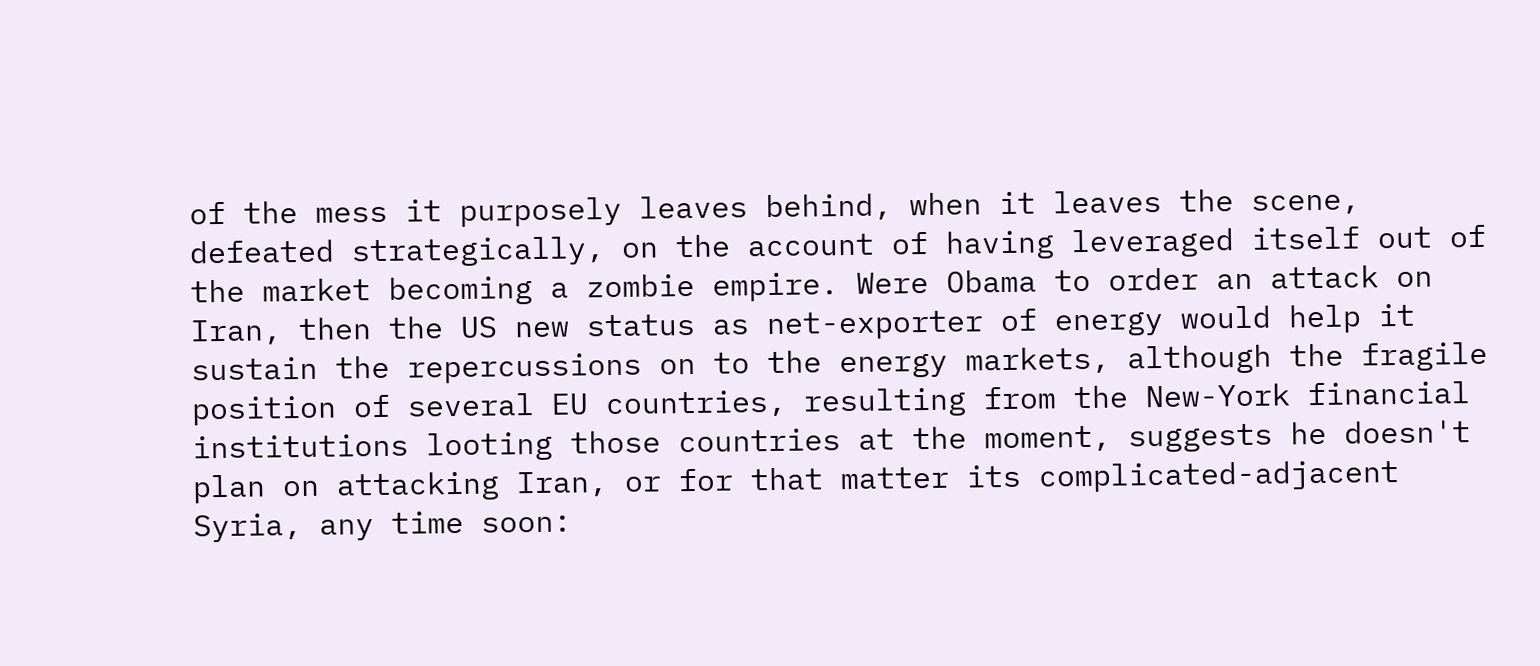of the mess it purposely leaves behind, when it leaves the scene, defeated strategically, on the account of having leveraged itself out of the market becoming a zombie empire. Were Obama to order an attack on Iran, then the US new status as net-exporter of energy would help it sustain the repercussions on to the energy markets, although the fragile position of several EU countries, resulting from the New-York financial institutions looting those countries at the moment, suggests he doesn't plan on attacking Iran, or for that matter its complicated-adjacent Syria, any time soon: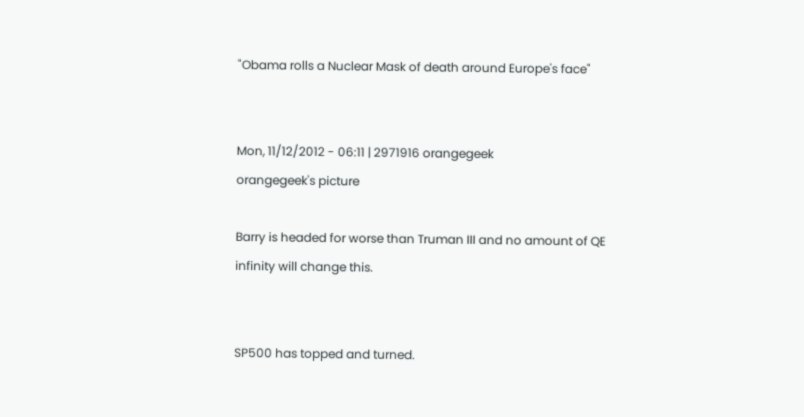"Obama rolls a Nuclear Mask of death around Europe's face"


Mon, 11/12/2012 - 06:11 | 2971916 orangegeek
orangegeek's picture

Barry is headed for worse than Truman III and no amount of QE infinity will change this.


SP500 has topped and turned.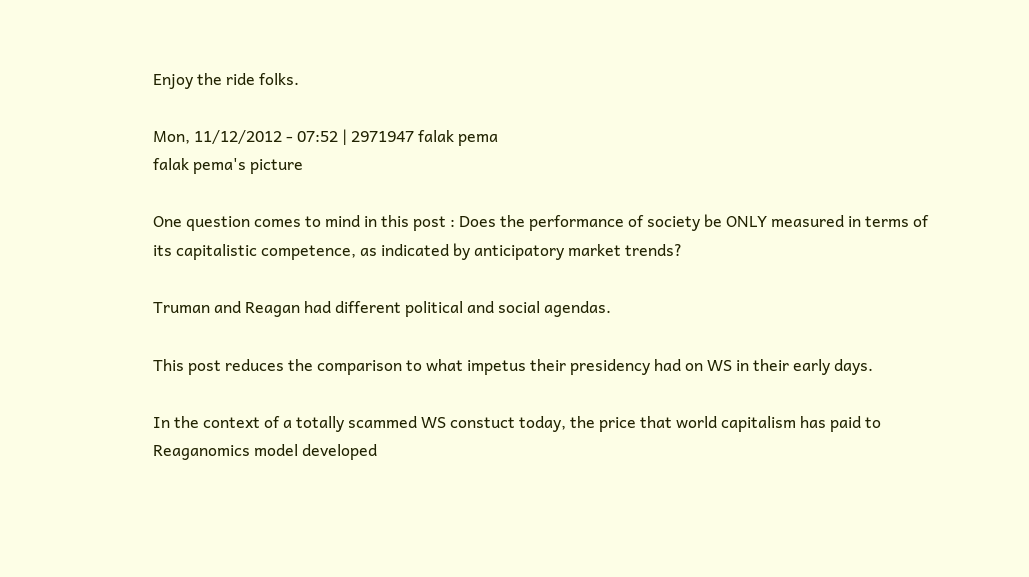Enjoy the ride folks.

Mon, 11/12/2012 - 07:52 | 2971947 falak pema
falak pema's picture

One question comes to mind in this post : Does the performance of society be ONLY measured in terms of its capitalistic competence, as indicated by anticipatory market trends?

Truman and Reagan had different political and social agendas.

This post reduces the comparison to what impetus their presidency had on WS in their early days.

In the context of a totally scammed WS constuct today, the price that world capitalism has paid to Reaganomics model developed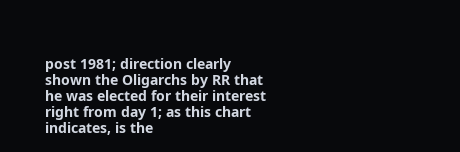post 1981; direction clearly shown the Oligarchs by RR that he was elected for their interest right from day 1; as this chart indicates, is the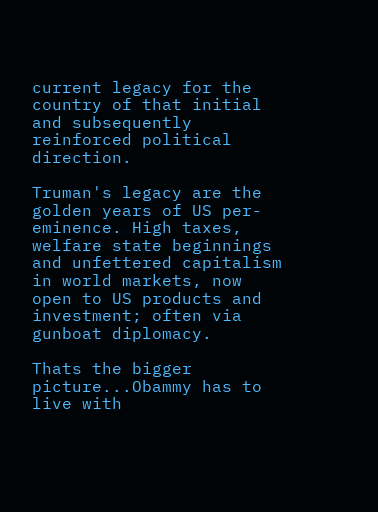current legacy for the country of that initial and subsequently reinforced political direction.

Truman's legacy are the golden years of US per-eminence. High taxes, welfare state beginnings and unfettered capitalism in world markets, now open to US products and investment; often via gunboat diplomacy.

Thats the bigger picture...Obammy has to live with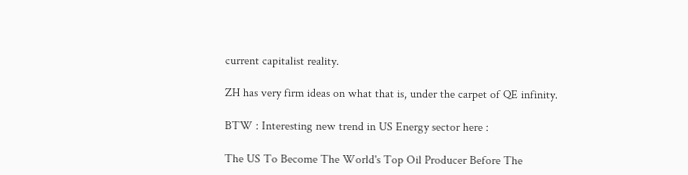current capitalist reality.

ZH has very firm ideas on what that is, under the carpet of QE infinity.

BTW : Interesting new trend in US Energy sector here :

The US To Become The World's Top Oil Producer Before The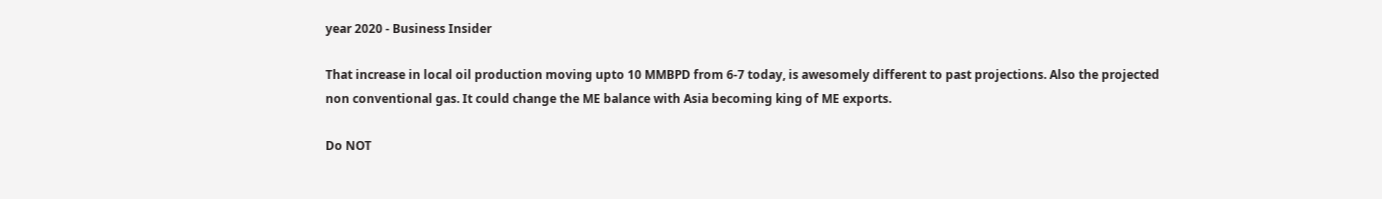year 2020 - Business Insider

That increase in local oil production moving upto 10 MMBPD from 6-7 today, is awesomely different to past projections. Also the projected non conventional gas. It could change the ME balance with Asia becoming king of ME exports.

Do NOT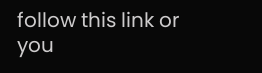follow this link or you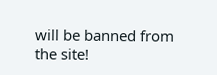will be banned from the site!